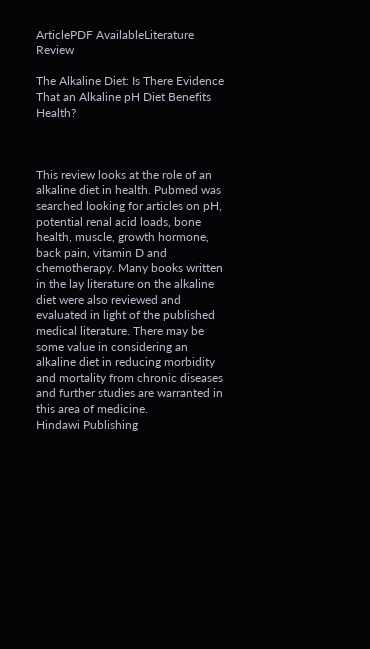ArticlePDF AvailableLiterature Review

The Alkaline Diet: Is There Evidence That an Alkaline pH Diet Benefits Health?



This review looks at the role of an alkaline diet in health. Pubmed was searched looking for articles on pH, potential renal acid loads, bone health, muscle, growth hormone, back pain, vitamin D and chemotherapy. Many books written in the lay literature on the alkaline diet were also reviewed and evaluated in light of the published medical literature. There may be some value in considering an alkaline diet in reducing morbidity and mortality from chronic diseases and further studies are warranted in this area of medicine.
Hindawi Publishing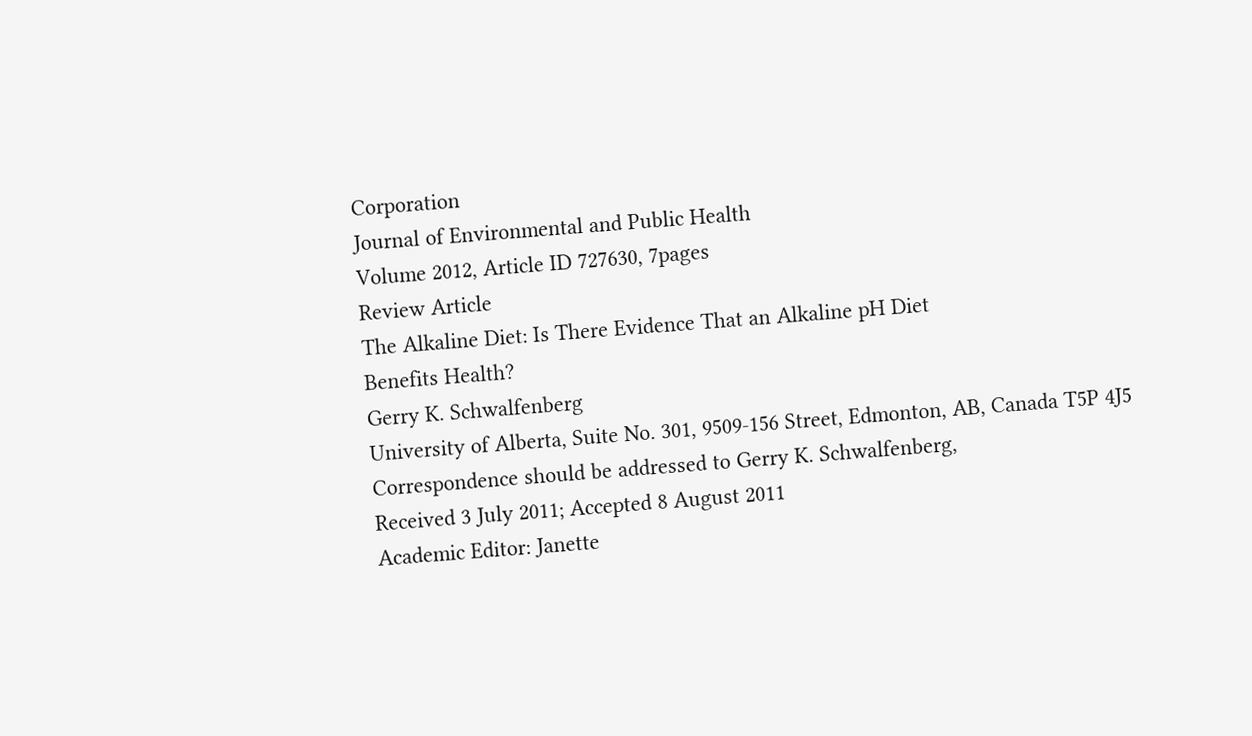Corporation
Journal of Environmental and Public Health
Volume 2012, Article ID 727630, 7pages
Review Article
The Alkaline Diet: Is There Evidence That an Alkaline pH Diet
Benefits Health?
Gerry K. Schwalfenberg
University of Alberta, Suite No. 301, 9509-156 Street, Edmonton, AB, Canada T5P 4J5
Correspondence should be addressed to Gerry K. Schwalfenberg,
Received 3 July 2011; Accepted 8 August 2011
Academic Editor: Janette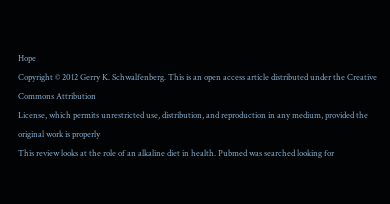Hope
Copyright © 2012 Gerry K. Schwalfenberg. This is an open access article distributed under the Creative Commons Attribution
License, which permits unrestricted use, distribution, and reproduction in any medium, provided the original work is properly
This review looks at the role of an alkaline diet in health. Pubmed was searched looking for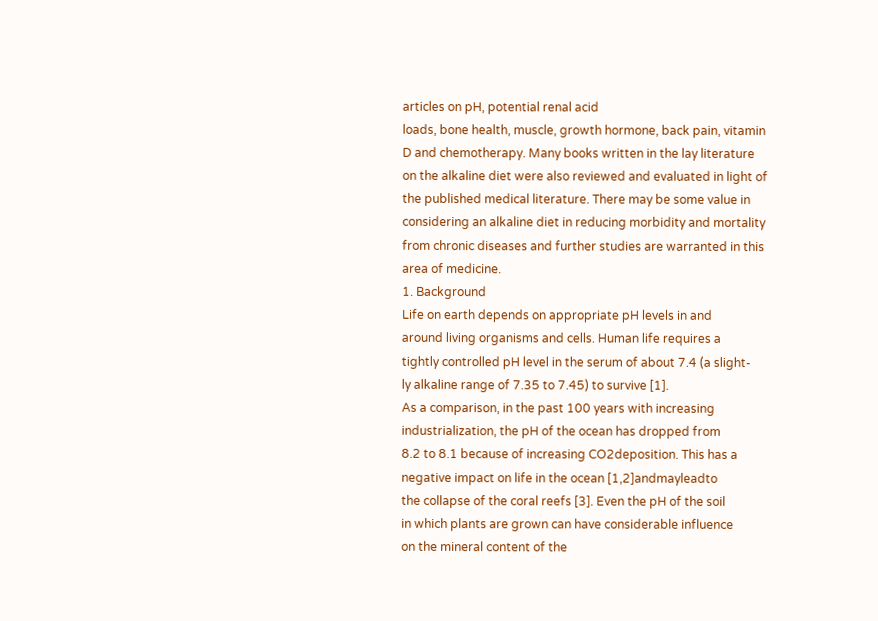articles on pH, potential renal acid
loads, bone health, muscle, growth hormone, back pain, vitamin D and chemotherapy. Many books written in the lay literature
on the alkaline diet were also reviewed and evaluated in light of the published medical literature. There may be some value in
considering an alkaline diet in reducing morbidity and mortality from chronic diseases and further studies are warranted in this
area of medicine.
1. Background
Life on earth depends on appropriate pH levels in and
around living organisms and cells. Human life requires a
tightly controlled pH level in the serum of about 7.4 (a slight-
ly alkaline range of 7.35 to 7.45) to survive [1].
As a comparison, in the past 100 years with increasing
industrialization, the pH of the ocean has dropped from
8.2 to 8.1 because of increasing CO2deposition. This has a
negative impact on life in the ocean [1,2]andmayleadto
the collapse of the coral reefs [3]. Even the pH of the soil
in which plants are grown can have considerable influence
on the mineral content of the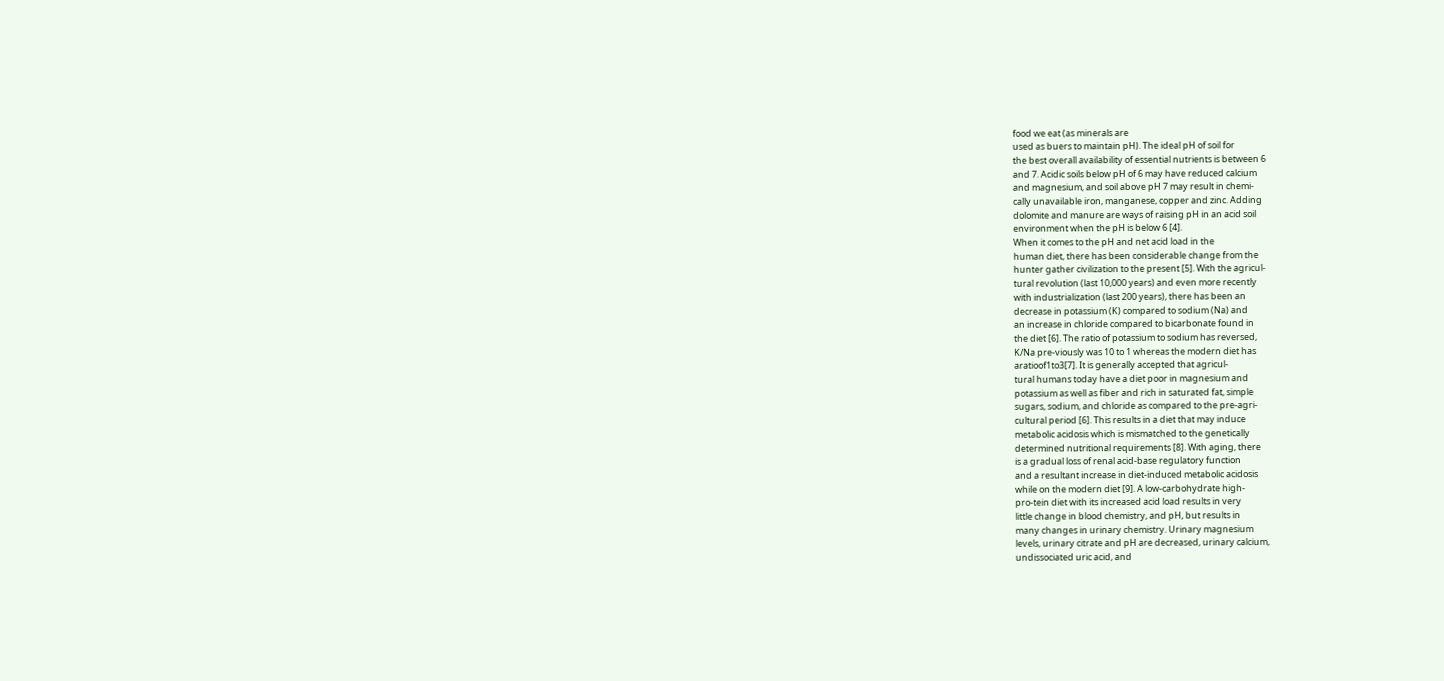food we eat (as minerals are
used as buers to maintain pH). The ideal pH of soil for
the best overall availability of essential nutrients is between 6
and 7. Acidic soils below pH of 6 may have reduced calcium
and magnesium, and soil above pH 7 may result in chemi-
cally unavailable iron, manganese, copper and zinc. Adding
dolomite and manure are ways of raising pH in an acid soil
environment when the pH is below 6 [4].
When it comes to the pH and net acid load in the
human diet, there has been considerable change from the
hunter gather civilization to the present [5]. With the agricul-
tural revolution (last 10,000 years) and even more recently
with industrialization (last 200 years), there has been an
decrease in potassium (K) compared to sodium (Na) and
an increase in chloride compared to bicarbonate found in
the diet [6]. The ratio of potassium to sodium has reversed,
K/Na pre-viously was 10 to 1 whereas the modern diet has
aratioof1to3[7]. It is generally accepted that agricul-
tural humans today have a diet poor in magnesium and
potassium as well as fiber and rich in saturated fat, simple
sugars, sodium, and chloride as compared to the pre-agri-
cultural period [6]. This results in a diet that may induce
metabolic acidosis which is mismatched to the genetically
determined nutritional requirements [8]. With aging, there
is a gradual loss of renal acid-base regulatory function
and a resultant increase in diet-induced metabolic acidosis
while on the modern diet [9]. A low-carbohydrate high-
pro-tein diet with its increased acid load results in very
little change in blood chemistry, and pH, but results in
many changes in urinary chemistry. Urinary magnesium
levels, urinary citrate and pH are decreased, urinary calcium,
undissociated uric acid, and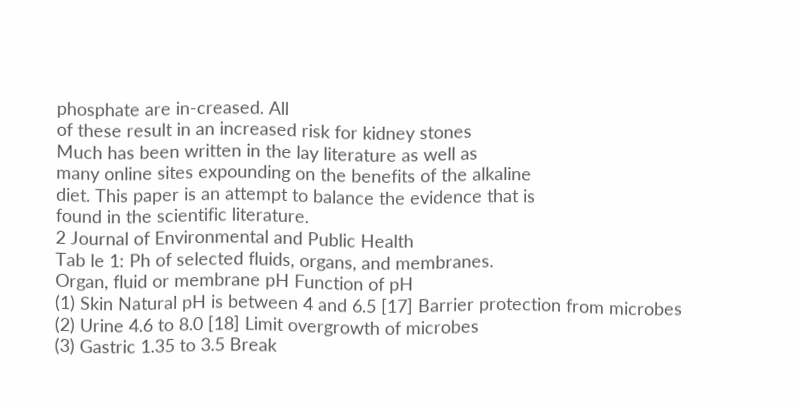phosphate are in-creased. All
of these result in an increased risk for kidney stones
Much has been written in the lay literature as well as
many online sites expounding on the benefits of the alkaline
diet. This paper is an attempt to balance the evidence that is
found in the scientific literature.
2 Journal of Environmental and Public Health
Tab le 1: Ph of selected fluids, organs, and membranes.
Organ, fluid or membrane pH Function of pH
(1) Skin Natural pH is between 4 and 6.5 [17] Barrier protection from microbes
(2) Urine 4.6 to 8.0 [18] Limit overgrowth of microbes
(3) Gastric 1.35 to 3.5 Break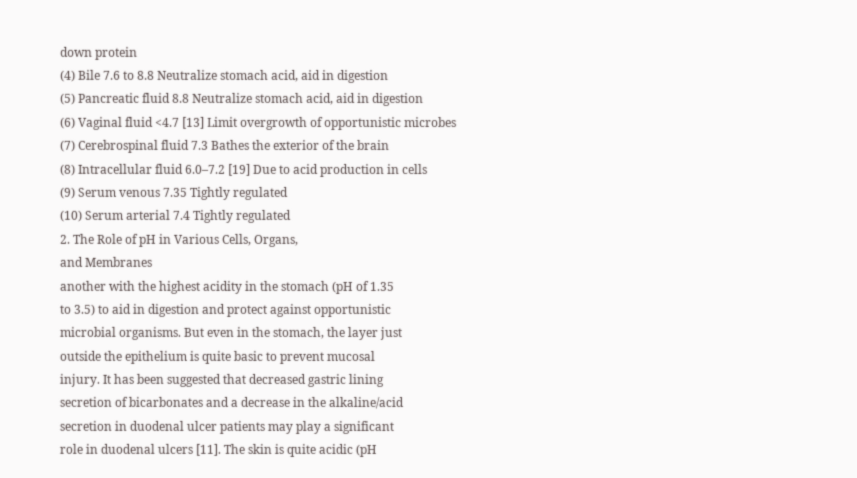down protein
(4) Bile 7.6 to 8.8 Neutralize stomach acid, aid in digestion
(5) Pancreatic fluid 8.8 Neutralize stomach acid, aid in digestion
(6) Vaginal fluid <4.7 [13] Limit overgrowth of opportunistic microbes
(7) Cerebrospinal fluid 7.3 Bathes the exterior of the brain
(8) Intracellular fluid 6.0–7.2 [19] Due to acid production in cells
(9) Serum venous 7.35 Tightly regulated
(10) Serum arterial 7.4 Tightly regulated
2. The Role of pH in Various Cells, Organs,
and Membranes
another with the highest acidity in the stomach (pH of 1.35
to 3.5) to aid in digestion and protect against opportunistic
microbial organisms. But even in the stomach, the layer just
outside the epithelium is quite basic to prevent mucosal
injury. It has been suggested that decreased gastric lining
secretion of bicarbonates and a decrease in the alkaline/acid
secretion in duodenal ulcer patients may play a significant
role in duodenal ulcers [11]. The skin is quite acidic (pH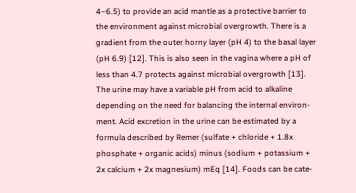4–6.5) to provide an acid mantle as a protective barrier to
the environment against microbial overgrowth. There is a
gradient from the outer horny layer (pH 4) to the basal layer
(pH 6.9) [12]. This is also seen in the vagina where a pH of
less than 4.7 protects against microbial overgrowth [13].
The urine may have a variable pH from acid to alkaline
depending on the need for balancing the internal environ-
ment. Acid excretion in the urine can be estimated by a
formula described by Remer (sulfate + chloride + 1.8x
phosphate + organic acids) minus (sodium + potassium +
2x calcium + 2x magnesium) mEq [14]. Foods can be cate-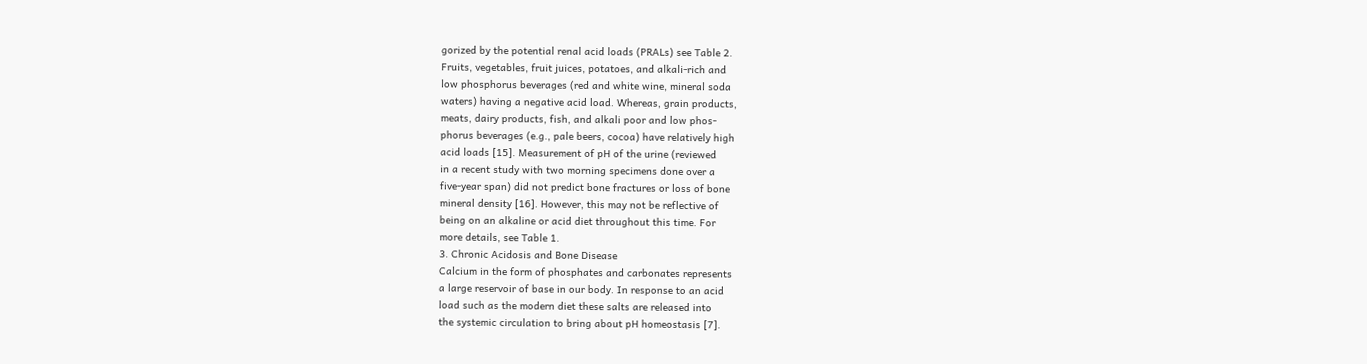gorized by the potential renal acid loads (PRALs) see Table 2.
Fruits, vegetables, fruit juices, potatoes, and alkali-rich and
low phosphorus beverages (red and white wine, mineral soda
waters) having a negative acid load. Whereas, grain products,
meats, dairy products, fish, and alkali poor and low phos-
phorus beverages (e.g., pale beers, cocoa) have relatively high
acid loads [15]. Measurement of pH of the urine (reviewed
in a recent study with two morning specimens done over a
five-year span) did not predict bone fractures or loss of bone
mineral density [16]. However, this may not be reflective of
being on an alkaline or acid diet throughout this time. For
more details, see Table 1.
3. Chronic Acidosis and Bone Disease
Calcium in the form of phosphates and carbonates represents
a large reservoir of base in our body. In response to an acid
load such as the modern diet these salts are released into
the systemic circulation to bring about pH homeostasis [7].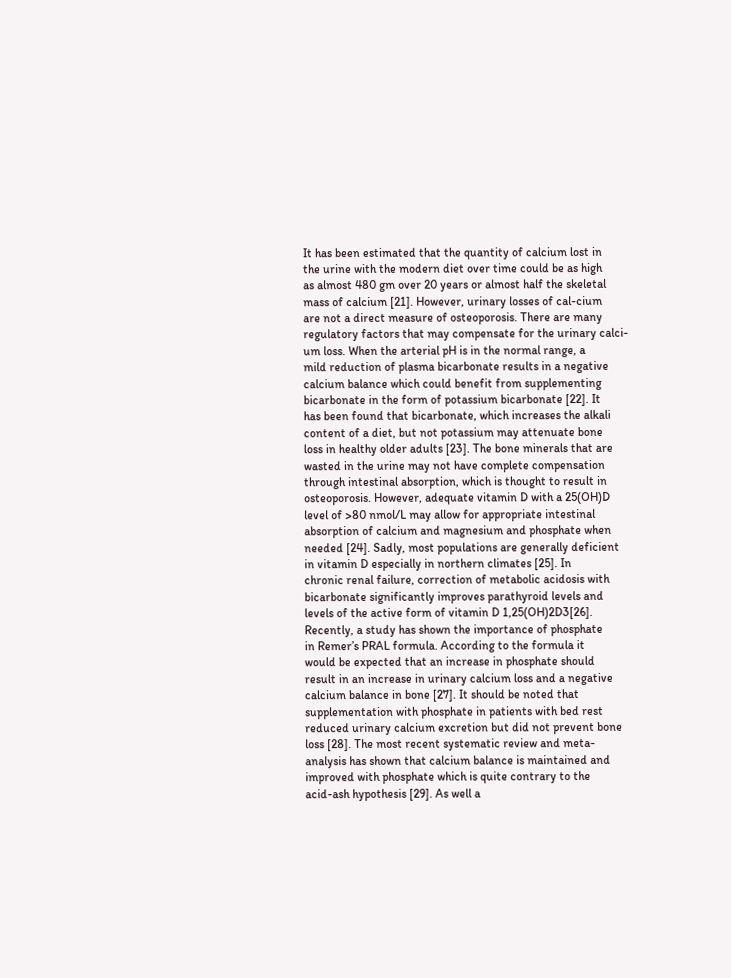It has been estimated that the quantity of calcium lost in
the urine with the modern diet over time could be as high
as almost 480 gm over 20 years or almost half the skeletal
mass of calcium [21]. However, urinary losses of cal-cium
are not a direct measure of osteoporosis. There are many
regulatory factors that may compensate for the urinary calci-
um loss. When the arterial pH is in the normal range, a
mild reduction of plasma bicarbonate results in a negative
calcium balance which could benefit from supplementing
bicarbonate in the form of potassium bicarbonate [22]. It
has been found that bicarbonate, which increases the alkali
content of a diet, but not potassium may attenuate bone
loss in healthy older adults [23]. The bone minerals that are
wasted in the urine may not have complete compensation
through intestinal absorption, which is thought to result in
osteoporosis. However, adequate vitamin D with a 25(OH)D
level of >80 nmol/L may allow for appropriate intestinal
absorption of calcium and magnesium and phosphate when
needed [24]. Sadly, most populations are generally deficient
in vitamin D especially in northern climates [25]. In
chronic renal failure, correction of metabolic acidosis with
bicarbonate significantly improves parathyroid levels and
levels of the active form of vitamin D 1,25(OH)2D3[26].
Recently, a study has shown the importance of phosphate
in Remer’s PRAL formula. According to the formula it
would be expected that an increase in phosphate should
result in an increase in urinary calcium loss and a negative
calcium balance in bone [27]. It should be noted that
supplementation with phosphate in patients with bed rest
reduced urinary calcium excretion but did not prevent bone
loss [28]. The most recent systematic review and meta-
analysis has shown that calcium balance is maintained and
improved with phosphate which is quite contrary to the
acid-ash hypothesis [29]. As well a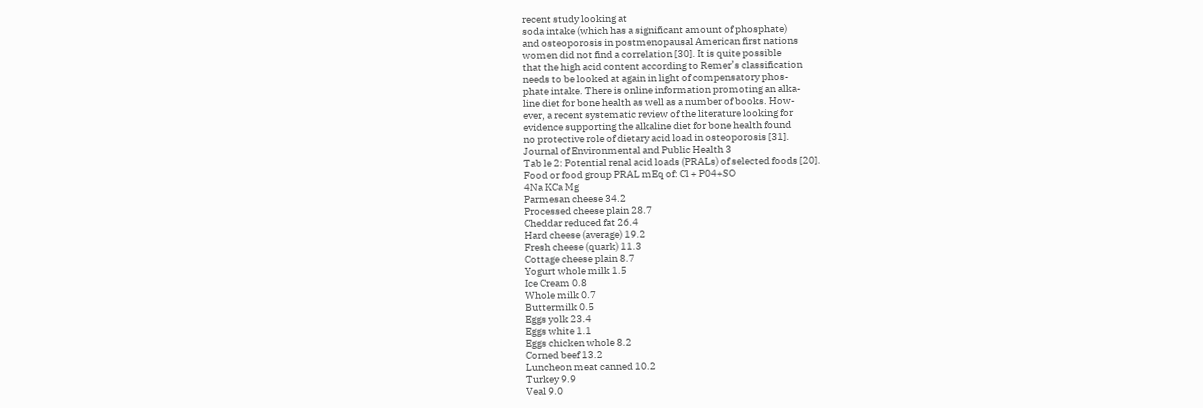recent study looking at
soda intake (which has a significant amount of phosphate)
and osteoporosis in postmenopausal American first nations
women did not find a correlation [30]. It is quite possible
that the high acid content according to Remer’s classification
needs to be looked at again in light of compensatory phos-
phate intake. There is online information promoting an alka-
line diet for bone health as well as a number of books. How-
ever, a recent systematic review of the literature looking for
evidence supporting the alkaline diet for bone health found
no protective role of dietary acid load in osteoporosis [31].
Journal of Environmental and Public Health 3
Tab le 2: Potential renal acid loads (PRALs) of selected foods [20].
Food or food group PRAL mEq of: Cl + P04+SO
4Na KCa Mg
Parmesan cheese 34.2
Processed cheese plain 28.7
Cheddar reduced fat 26.4
Hard cheese (average) 19.2
Fresh cheese (quark) 11.3
Cottage cheese plain 8.7
Yogurt whole milk 1.5
Ice Cream 0.8
Whole milk 0.7
Buttermilk 0.5
Eggs yolk 23.4
Eggs white 1.1
Eggs chicken whole 8.2
Corned beef 13.2
Luncheon meat canned 10.2
Turkey 9.9
Veal 9.0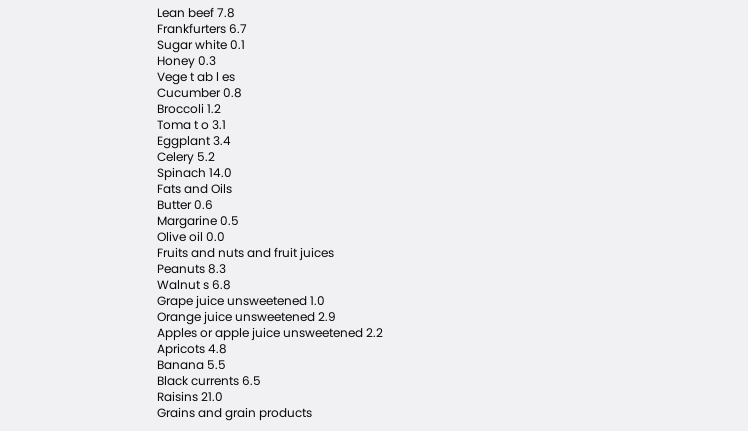Lean beef 7.8
Frankfurters 6.7
Sugar white 0.1
Honey 0.3
Vege t ab l es
Cucumber 0.8
Broccoli 1.2
Toma t o 3.1
Eggplant 3.4
Celery 5.2
Spinach 14.0
Fats and Oils
Butter 0.6
Margarine 0.5
Olive oil 0.0
Fruits and nuts and fruit juices
Peanuts 8.3
Walnut s 6.8
Grape juice unsweetened 1.0
Orange juice unsweetened 2.9
Apples or apple juice unsweetened 2.2
Apricots 4.8
Banana 5.5
Black currents 6.5
Raisins 21.0
Grains and grain products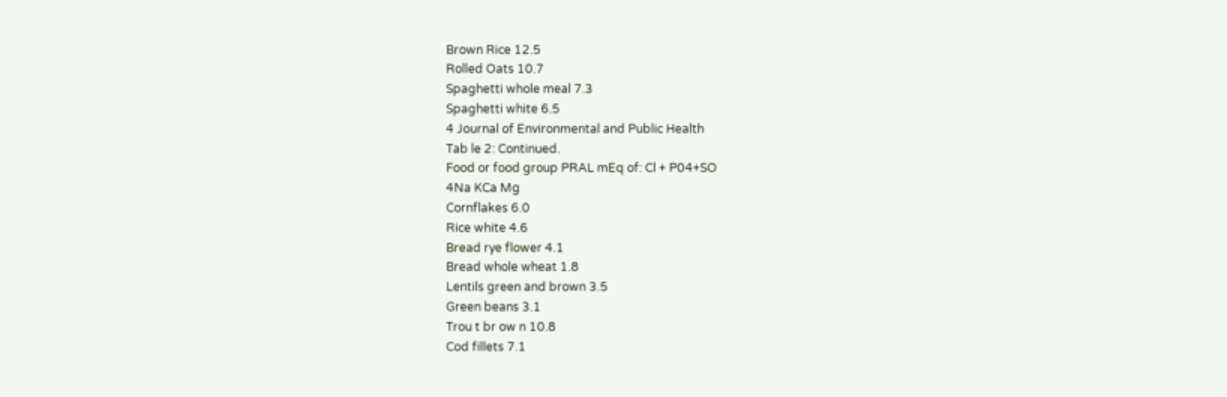Brown Rice 12.5
Rolled Oats 10.7
Spaghetti whole meal 7.3
Spaghetti white 6.5
4 Journal of Environmental and Public Health
Tab le 2: Continued.
Food or food group PRAL mEq of: Cl + P04+SO
4Na KCa Mg
Cornflakes 6.0
Rice white 4.6
Bread rye flower 4.1
Bread whole wheat 1.8
Lentils green and brown 3.5
Green beans 3.1
Trou t br ow n 10.8
Cod fillets 7.1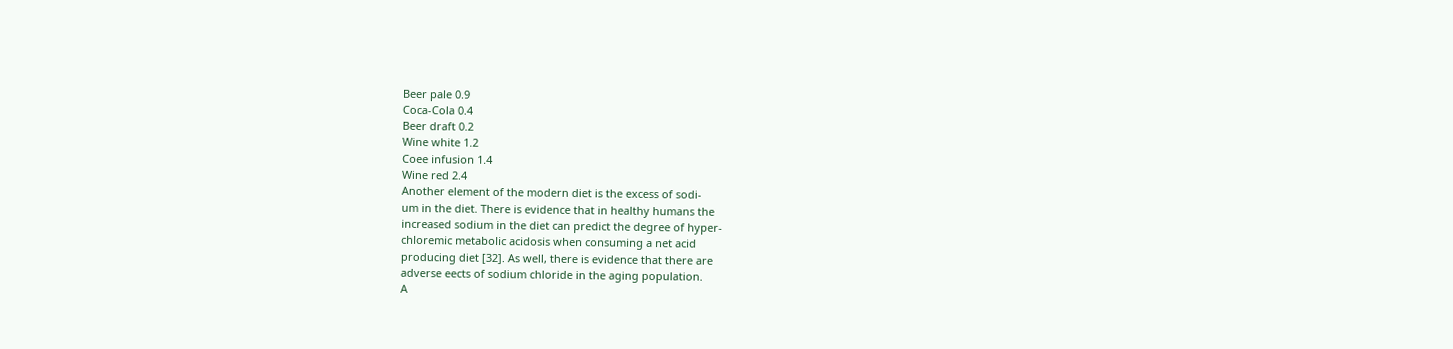Beer pale 0.9
Coca-Cola 0.4
Beer draft 0.2
Wine white 1.2
Coee infusion 1.4
Wine red 2.4
Another element of the modern diet is the excess of sodi-
um in the diet. There is evidence that in healthy humans the
increased sodium in the diet can predict the degree of hyper-
chloremic metabolic acidosis when consuming a net acid
producing diet [32]. As well, there is evidence that there are
adverse eects of sodium chloride in the aging population.
A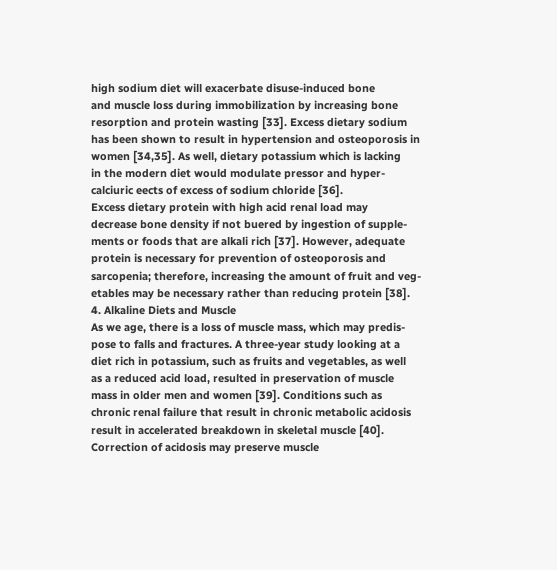high sodium diet will exacerbate disuse-induced bone
and muscle loss during immobilization by increasing bone
resorption and protein wasting [33]. Excess dietary sodium
has been shown to result in hypertension and osteoporosis in
women [34,35]. As well, dietary potassium which is lacking
in the modern diet would modulate pressor and hyper-
calciuric eects of excess of sodium chloride [36].
Excess dietary protein with high acid renal load may
decrease bone density if not buered by ingestion of supple-
ments or foods that are alkali rich [37]. However, adequate
protein is necessary for prevention of osteoporosis and
sarcopenia; therefore, increasing the amount of fruit and veg-
etables may be necessary rather than reducing protein [38].
4. Alkaline Diets and Muscle
As we age, there is a loss of muscle mass, which may predis-
pose to falls and fractures. A three-year study looking at a
diet rich in potassium, such as fruits and vegetables, as well
as a reduced acid load, resulted in preservation of muscle
mass in older men and women [39]. Conditions such as
chronic renal failure that result in chronic metabolic acidosis
result in accelerated breakdown in skeletal muscle [40].
Correction of acidosis may preserve muscle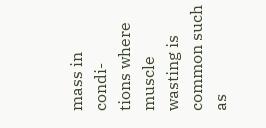mass in condi-
tions where muscle wasting is common such as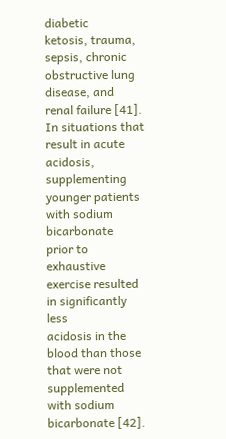diabetic
ketosis, trauma, sepsis, chronic obstructive lung disease, and
renal failure [41]. In situations that result in acute acidosis,
supplementing younger patients with sodium bicarbonate
prior to exhaustive exercise resulted in significantly less
acidosis in the blood than those that were not supplemented
with sodium bicarbonate [42].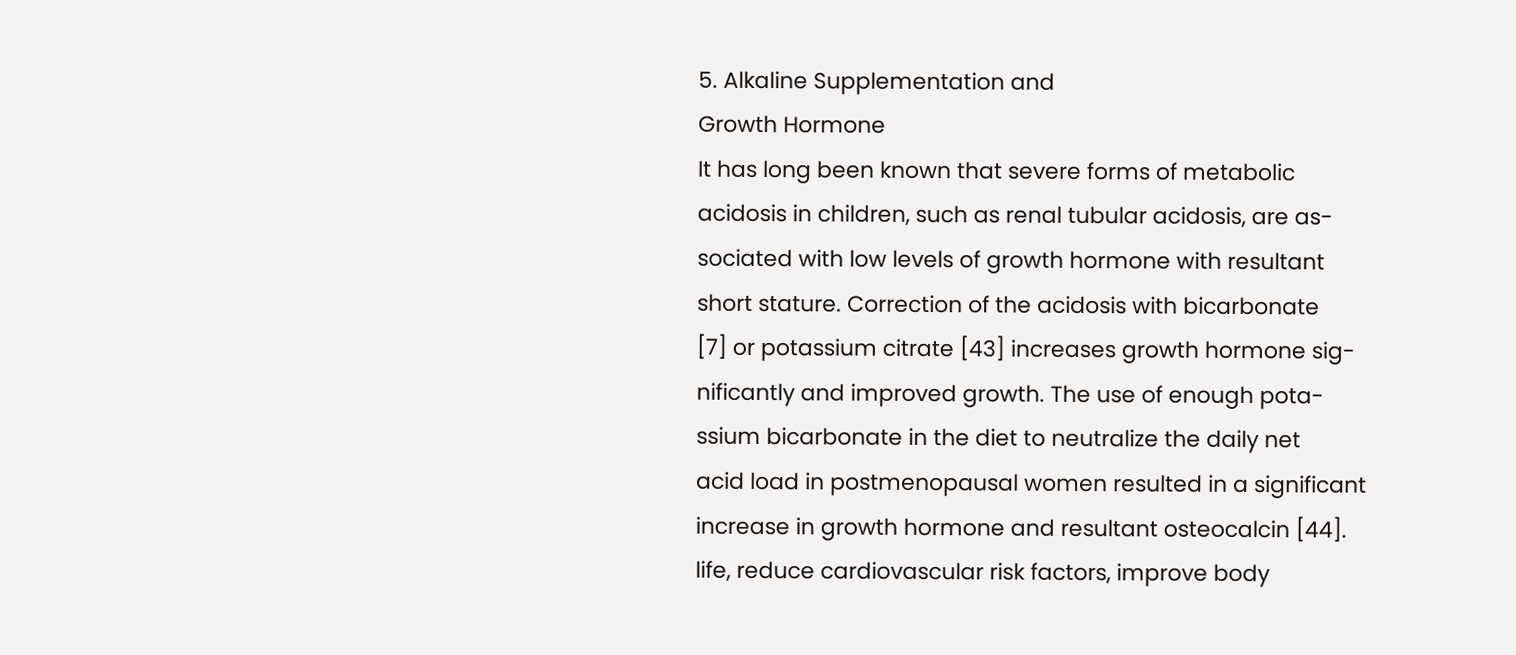5. Alkaline Supplementation and
Growth Hormone
It has long been known that severe forms of metabolic
acidosis in children, such as renal tubular acidosis, are as-
sociated with low levels of growth hormone with resultant
short stature. Correction of the acidosis with bicarbonate
[7] or potassium citrate [43] increases growth hormone sig-
nificantly and improved growth. The use of enough pota-
ssium bicarbonate in the diet to neutralize the daily net
acid load in postmenopausal women resulted in a significant
increase in growth hormone and resultant osteocalcin [44].
life, reduce cardiovascular risk factors, improve body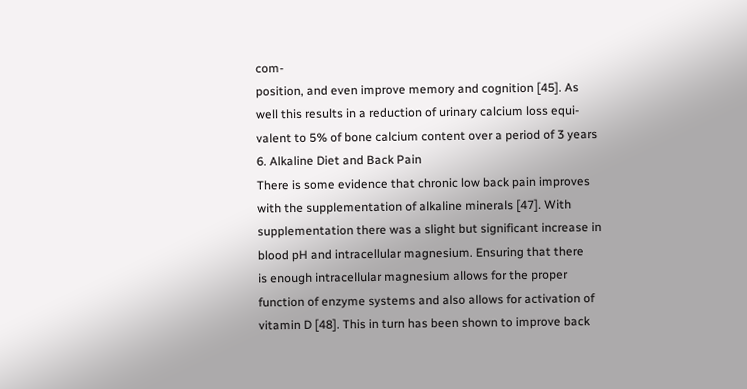com-
position, and even improve memory and cognition [45]. As
well this results in a reduction of urinary calcium loss equi-
valent to 5% of bone calcium content over a period of 3 years
6. Alkaline Diet and Back Pain
There is some evidence that chronic low back pain improves
with the supplementation of alkaline minerals [47]. With
supplementation there was a slight but significant increase in
blood pH and intracellular magnesium. Ensuring that there
is enough intracellular magnesium allows for the proper
function of enzyme systems and also allows for activation of
vitamin D [48]. This in turn has been shown to improve back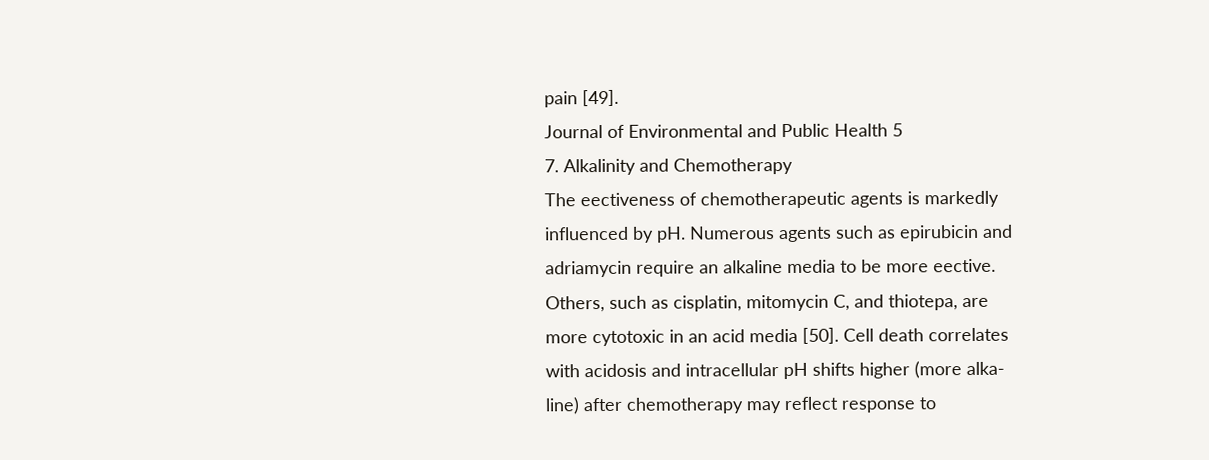pain [49].
Journal of Environmental and Public Health 5
7. Alkalinity and Chemotherapy
The eectiveness of chemotherapeutic agents is markedly
influenced by pH. Numerous agents such as epirubicin and
adriamycin require an alkaline media to be more eective.
Others, such as cisplatin, mitomycin C, and thiotepa, are
more cytotoxic in an acid media [50]. Cell death correlates
with acidosis and intracellular pH shifts higher (more alka-
line) after chemotherapy may reflect response to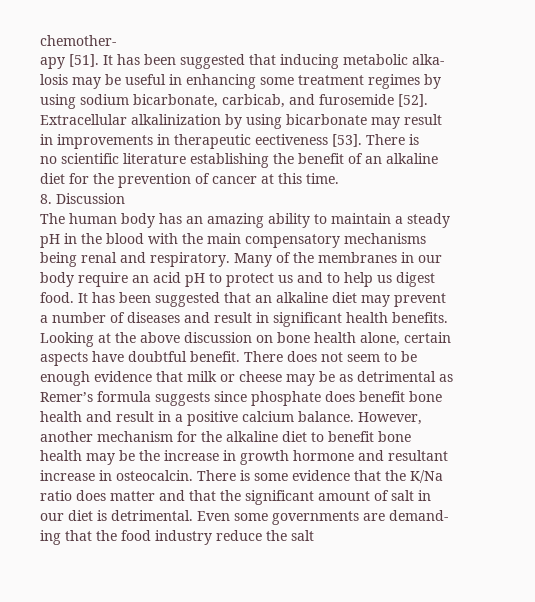chemother-
apy [51]. It has been suggested that inducing metabolic alka-
losis may be useful in enhancing some treatment regimes by
using sodium bicarbonate, carbicab, and furosemide [52].
Extracellular alkalinization by using bicarbonate may result
in improvements in therapeutic eectiveness [53]. There is
no scientific literature establishing the benefit of an alkaline
diet for the prevention of cancer at this time.
8. Discussion
The human body has an amazing ability to maintain a steady
pH in the blood with the main compensatory mechanisms
being renal and respiratory. Many of the membranes in our
body require an acid pH to protect us and to help us digest
food. It has been suggested that an alkaline diet may prevent
a number of diseases and result in significant health benefits.
Looking at the above discussion on bone health alone, certain
aspects have doubtful benefit. There does not seem to be
enough evidence that milk or cheese may be as detrimental as
Remer’s formula suggests since phosphate does benefit bone
health and result in a positive calcium balance. However,
another mechanism for the alkaline diet to benefit bone
health may be the increase in growth hormone and resultant
increase in osteocalcin. There is some evidence that the K/Na
ratio does matter and that the significant amount of salt in
our diet is detrimental. Even some governments are demand-
ing that the food industry reduce the salt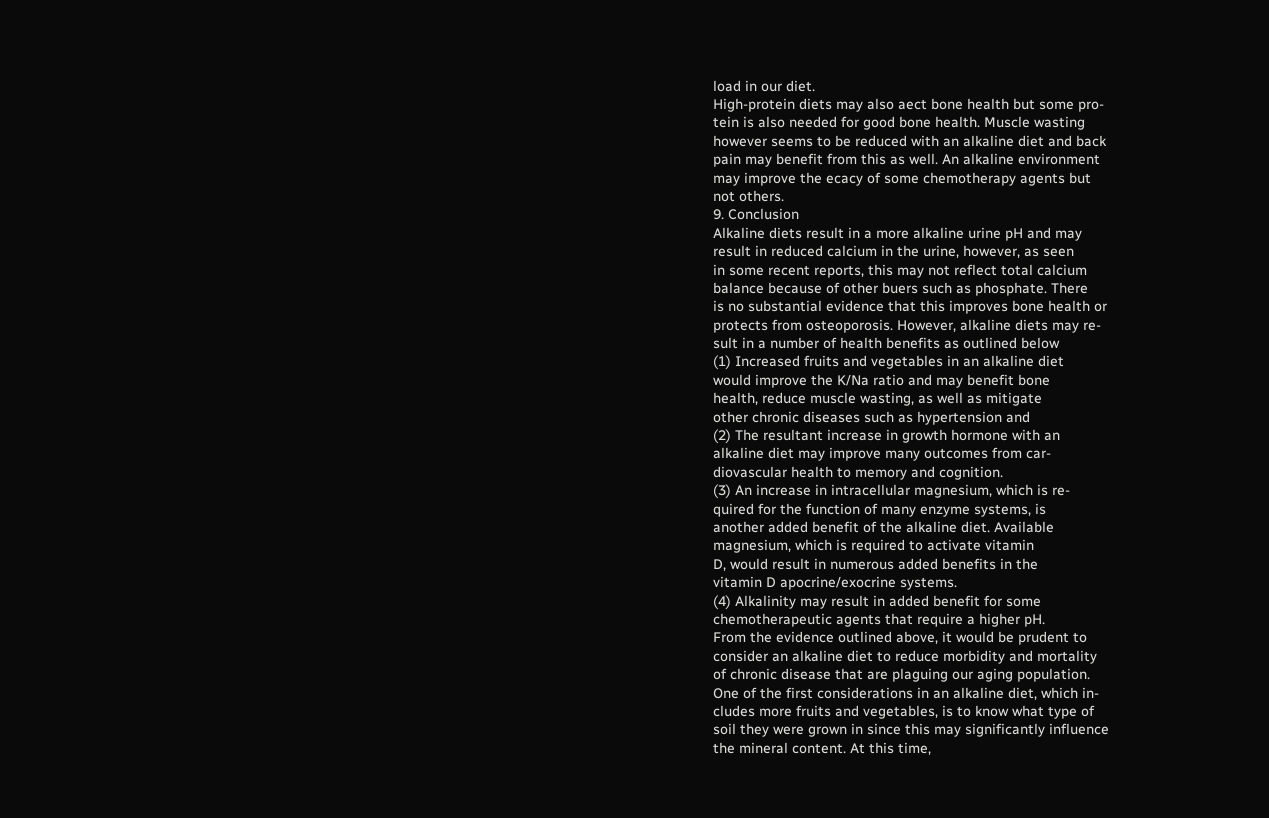load in our diet.
High-protein diets may also aect bone health but some pro-
tein is also needed for good bone health. Muscle wasting
however seems to be reduced with an alkaline diet and back
pain may benefit from this as well. An alkaline environment
may improve the ecacy of some chemotherapy agents but
not others.
9. Conclusion
Alkaline diets result in a more alkaline urine pH and may
result in reduced calcium in the urine, however, as seen
in some recent reports, this may not reflect total calcium
balance because of other buers such as phosphate. There
is no substantial evidence that this improves bone health or
protects from osteoporosis. However, alkaline diets may re-
sult in a number of health benefits as outlined below
(1) Increased fruits and vegetables in an alkaline diet
would improve the K/Na ratio and may benefit bone
health, reduce muscle wasting, as well as mitigate
other chronic diseases such as hypertension and
(2) The resultant increase in growth hormone with an
alkaline diet may improve many outcomes from car-
diovascular health to memory and cognition.
(3) An increase in intracellular magnesium, which is re-
quired for the function of many enzyme systems, is
another added benefit of the alkaline diet. Available
magnesium, which is required to activate vitamin
D, would result in numerous added benefits in the
vitamin D apocrine/exocrine systems.
(4) Alkalinity may result in added benefit for some
chemotherapeutic agents that require a higher pH.
From the evidence outlined above, it would be prudent to
consider an alkaline diet to reduce morbidity and mortality
of chronic disease that are plaguing our aging population.
One of the first considerations in an alkaline diet, which in-
cludes more fruits and vegetables, is to know what type of
soil they were grown in since this may significantly influence
the mineral content. At this time,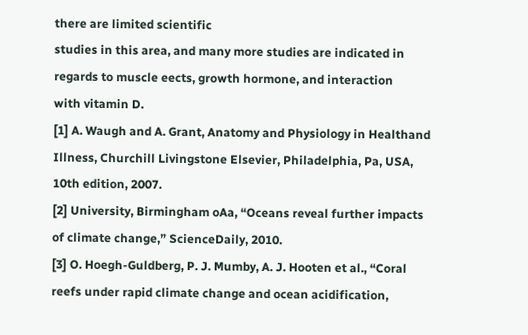there are limited scientific
studies in this area, and many more studies are indicated in
regards to muscle eects, growth hormone, and interaction
with vitamin D.
[1] A. Waugh and A. Grant, Anatomy and Physiology in Healthand
Illness, Churchill Livingstone Elsevier, Philadelphia, Pa, USA,
10th edition, 2007.
[2] University, Birmingham oAa, “Oceans reveal further impacts
of climate change,” ScienceDaily, 2010.
[3] O. Hoegh-Guldberg, P. J. Mumby, A. J. Hooten et al., “Coral
reefs under rapid climate change and ocean acidification,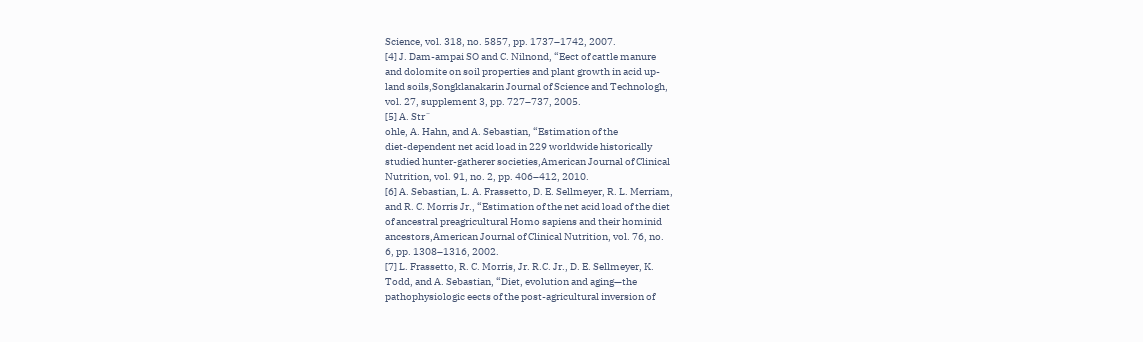Science, vol. 318, no. 5857, pp. 1737–1742, 2007.
[4] J. Dam-ampai SO and C. Nilnond, “Eect of cattle manure
and dolomite on soil properties and plant growth in acid up-
land soils,Songklanakarin Journal of Science and Technologh,
vol. 27, supplement 3, pp. 727–737, 2005.
[5] A. Str¨
ohle, A. Hahn, and A. Sebastian, “Estimation of the
diet-dependent net acid load in 229 worldwide historically
studied hunter-gatherer societies,American Journal of Clinical
Nutrition, vol. 91, no. 2, pp. 406–412, 2010.
[6] A. Sebastian, L. A. Frassetto, D. E. Sellmeyer, R. L. Merriam,
and R. C. Morris Jr., “Estimation of the net acid load of the diet
of ancestral preagricultural Homo sapiens and their hominid
ancestors,American Journal of Clinical Nutrition, vol. 76, no.
6, pp. 1308–1316, 2002.
[7] L. Frassetto, R. C. Morris, Jr. R.C. Jr., D. E. Sellmeyer, K.
Todd, and A. Sebastian, “Diet, evolution and aging—the
pathophysiologic eects of the post-agricultural inversion of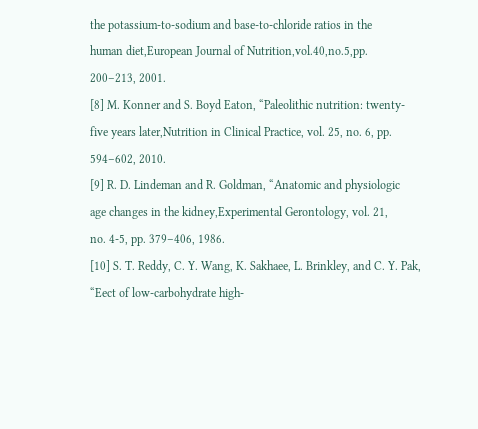the potassium-to-sodium and base-to-chloride ratios in the
human diet,European Journal of Nutrition,vol.40,no.5,pp.
200–213, 2001.
[8] M. Konner and S. Boyd Eaton, “Paleolithic nutrition: twenty-
five years later,Nutrition in Clinical Practice, vol. 25, no. 6, pp.
594–602, 2010.
[9] R. D. Lindeman and R. Goldman, “Anatomic and physiologic
age changes in the kidney,Experimental Gerontology, vol. 21,
no. 4-5, pp. 379–406, 1986.
[10] S. T. Reddy, C. Y. Wang, K. Sakhaee, L. Brinkley, and C. Y. Pak,
“Eect of low-carbohydrate high-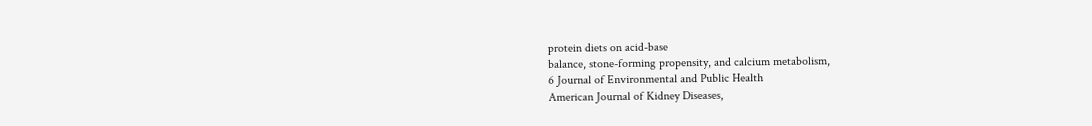protein diets on acid-base
balance, stone-forming propensity, and calcium metabolism,
6 Journal of Environmental and Public Health
American Journal of Kidney Diseases,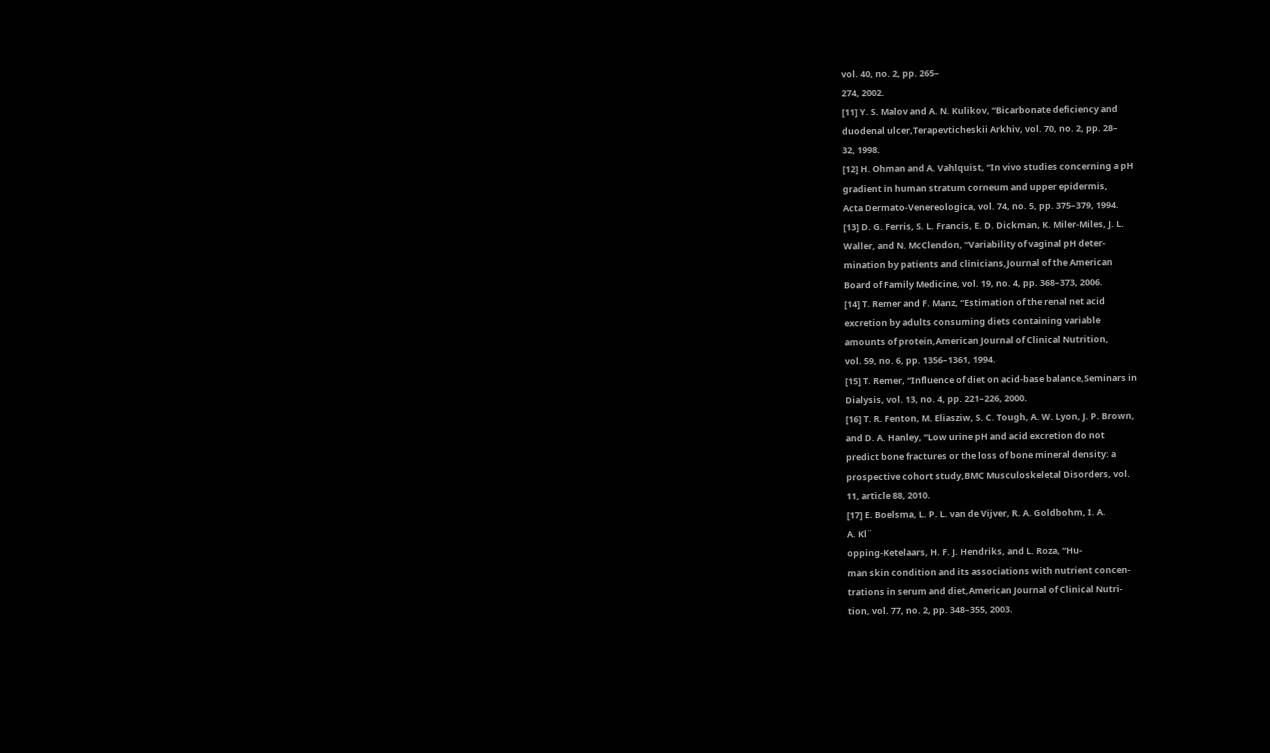vol. 40, no. 2, pp. 265–
274, 2002.
[11] Y. S. Malov and A. N. Kulikov, “Bicarbonate deficiency and
duodenal ulcer,Terapevticheskii Arkhiv, vol. 70, no. 2, pp. 28–
32, 1998.
[12] H. Ohman and A. Vahlquist, “In vivo studies concerning a pH
gradient in human stratum corneum and upper epidermis,
Acta Dermato-Venereologica, vol. 74, no. 5, pp. 375–379, 1994.
[13] D. G. Ferris, S. L. Francis, E. D. Dickman, K. Miler-Miles, J. L.
Waller, and N. McClendon, “Variability of vaginal pH deter-
mination by patients and clinicians,Journal of the American
Board of Family Medicine, vol. 19, no. 4, pp. 368–373, 2006.
[14] T. Remer and F. Manz, “Estimation of the renal net acid
excretion by adults consuming diets containing variable
amounts of protein,American Journal of Clinical Nutrition,
vol. 59, no. 6, pp. 1356–1361, 1994.
[15] T. Remer, “Influence of diet on acid-base balance,Seminars in
Dialysis, vol. 13, no. 4, pp. 221–226, 2000.
[16] T. R. Fenton, M. Eliasziw, S. C. Tough, A. W. Lyon, J. P. Brown,
and D. A. Hanley, “Low urine pH and acid excretion do not
predict bone fractures or the loss of bone mineral density: a
prospective cohort study,BMC Musculoskeletal Disorders, vol.
11, article 88, 2010.
[17] E. Boelsma, L. P. L. van de Vijver, R. A. Goldbohm, I. A.
A. Kl¨
opping-Ketelaars, H. F. J. Hendriks, and L. Roza, “Hu-
man skin condition and its associations with nutrient concen-
trations in serum and diet,American Journal of Clinical Nutri-
tion, vol. 77, no. 2, pp. 348–355, 2003.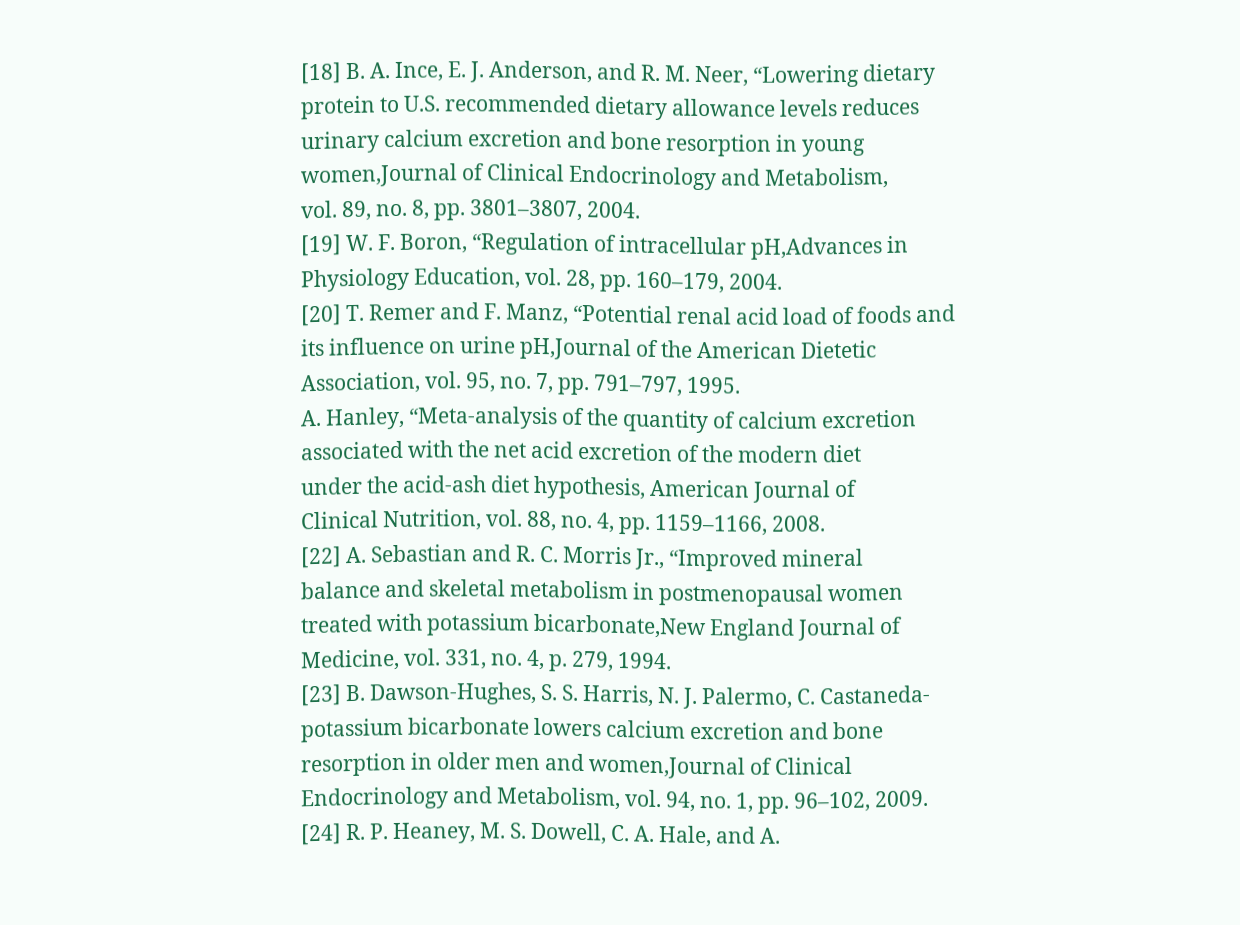[18] B. A. Ince, E. J. Anderson, and R. M. Neer, “Lowering dietary
protein to U.S. recommended dietary allowance levels reduces
urinary calcium excretion and bone resorption in young
women,Journal of Clinical Endocrinology and Metabolism,
vol. 89, no. 8, pp. 3801–3807, 2004.
[19] W. F. Boron, “Regulation of intracellular pH,Advances in
Physiology Education, vol. 28, pp. 160–179, 2004.
[20] T. Remer and F. Manz, “Potential renal acid load of foods and
its influence on urine pH,Journal of the American Dietetic
Association, vol. 95, no. 7, pp. 791–797, 1995.
A. Hanley, “Meta-analysis of the quantity of calcium excretion
associated with the net acid excretion of the modern diet
under the acid-ash diet hypothesis, American Journal of
Clinical Nutrition, vol. 88, no. 4, pp. 1159–1166, 2008.
[22] A. Sebastian and R. C. Morris Jr., “Improved mineral
balance and skeletal metabolism in postmenopausal women
treated with potassium bicarbonate,New England Journal of
Medicine, vol. 331, no. 4, p. 279, 1994.
[23] B. Dawson-Hughes, S. S. Harris, N. J. Palermo, C. Castaneda-
potassium bicarbonate lowers calcium excretion and bone
resorption in older men and women,Journal of Clinical
Endocrinology and Metabolism, vol. 94, no. 1, pp. 96–102, 2009.
[24] R. P. Heaney, M. S. Dowell, C. A. Hale, and A.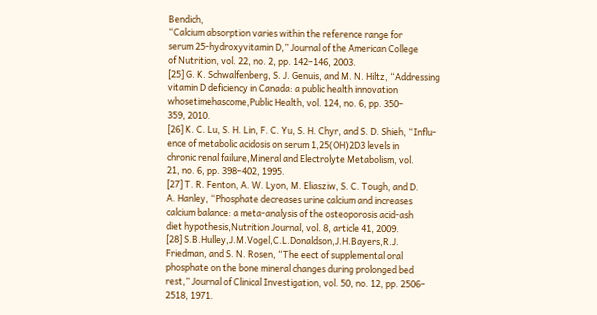Bendich,
“Calcium absorption varies within the reference range for
serum 25-hydroxyvitamin D,” Journal of the American College
of Nutrition, vol. 22, no. 2, pp. 142–146, 2003.
[25] G. K. Schwalfenberg, S. J. Genuis, and M. N. Hiltz, “Addressing
vitamin D deficiency in Canada: a public health innovation
whosetimehascome,Public Health, vol. 124, no. 6, pp. 350–
359, 2010.
[26] K. C. Lu, S. H. Lin, F. C. Yu, S. H. Chyr, and S. D. Shieh, “Influ-
ence of metabolic acidosis on serum 1,25(OH)2D3 levels in
chronic renal failure,Mineral and Electrolyte Metabolism, vol.
21, no. 6, pp. 398–402, 1995.
[27] T. R. Fenton, A. W. Lyon, M. Eliasziw, S. C. Tough, and D.
A. Hanley, “Phosphate decreases urine calcium and increases
calcium balance: a meta-analysis of the osteoporosis acid-ash
diet hypothesis,Nutrition Journal, vol. 8, article 41, 2009.
[28] S.B.Hulley,J.M.Vogel,C.L.Donaldson,J.H.Bayers,R.J.
Friedman, and S. N. Rosen, “The eect of supplemental oral
phosphate on the bone mineral changes during prolonged bed
rest,” Journal of Clinical Investigation, vol. 50, no. 12, pp. 2506–
2518, 1971.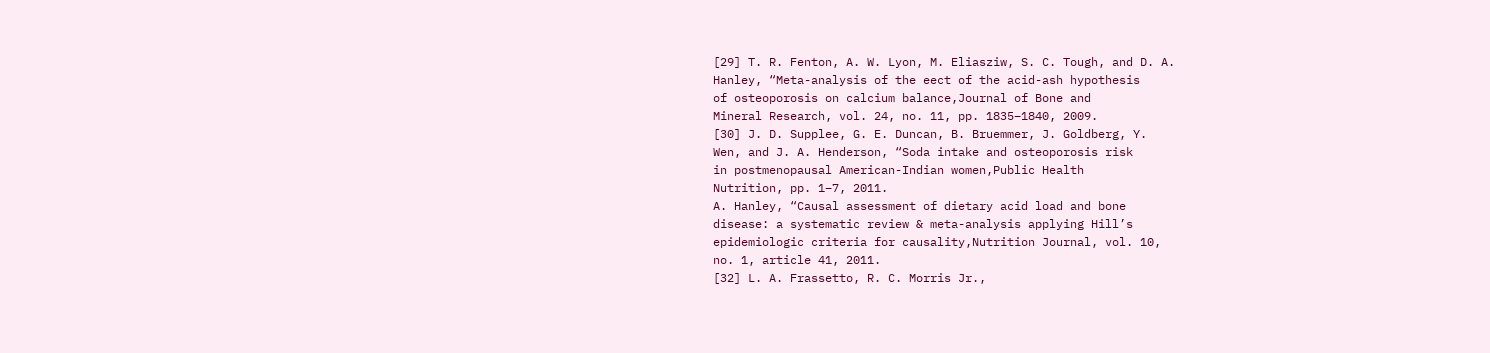[29] T. R. Fenton, A. W. Lyon, M. Eliasziw, S. C. Tough, and D. A.
Hanley, “Meta-analysis of the eect of the acid-ash hypothesis
of osteoporosis on calcium balance,Journal of Bone and
Mineral Research, vol. 24, no. 11, pp. 1835–1840, 2009.
[30] J. D. Supplee, G. E. Duncan, B. Bruemmer, J. Goldberg, Y.
Wen, and J. A. Henderson, “Soda intake and osteoporosis risk
in postmenopausal American-Indian women,Public Health
Nutrition, pp. 1–7, 2011.
A. Hanley, “Causal assessment of dietary acid load and bone
disease: a systematic review & meta-analysis applying Hill’s
epidemiologic criteria for causality,Nutrition Journal, vol. 10,
no. 1, article 41, 2011.
[32] L. A. Frassetto, R. C. Morris Jr.,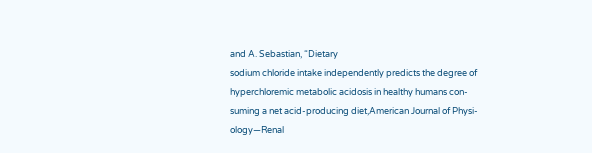and A. Sebastian, “Dietary
sodium chloride intake independently predicts the degree of
hyperchloremic metabolic acidosis in healthy humans con-
suming a net acid-producing diet,American Journal of Physi-
ology—Renal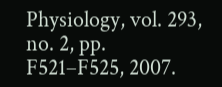Physiology, vol. 293, no. 2, pp. F521–F525, 2007.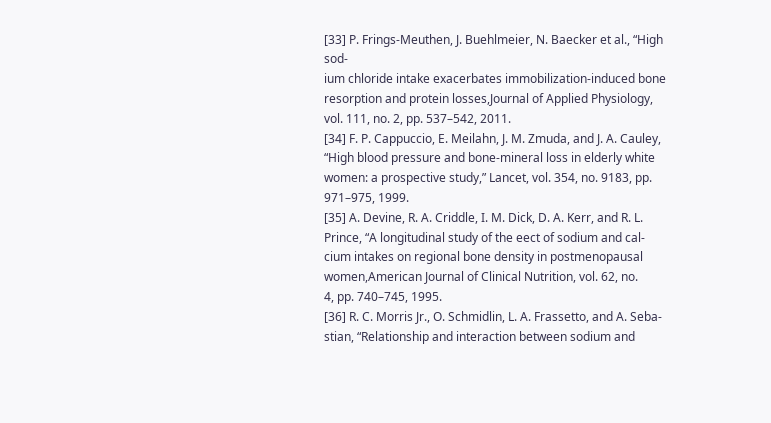[33] P. Frings-Meuthen, J. Buehlmeier, N. Baecker et al., “High sod-
ium chloride intake exacerbates immobilization-induced bone
resorption and protein losses,Journal of Applied Physiology,
vol. 111, no. 2, pp. 537–542, 2011.
[34] F. P. Cappuccio, E. Meilahn, J. M. Zmuda, and J. A. Cauley,
“High blood pressure and bone-mineral loss in elderly white
women: a prospective study,” Lancet, vol. 354, no. 9183, pp.
971–975, 1999.
[35] A. Devine, R. A. Criddle, I. M. Dick, D. A. Kerr, and R. L.
Prince, “A longitudinal study of the eect of sodium and cal-
cium intakes on regional bone density in postmenopausal
women,American Journal of Clinical Nutrition, vol. 62, no.
4, pp. 740–745, 1995.
[36] R. C. Morris Jr., O. Schmidlin, L. A. Frassetto, and A. Seba-
stian, “Relationship and interaction between sodium and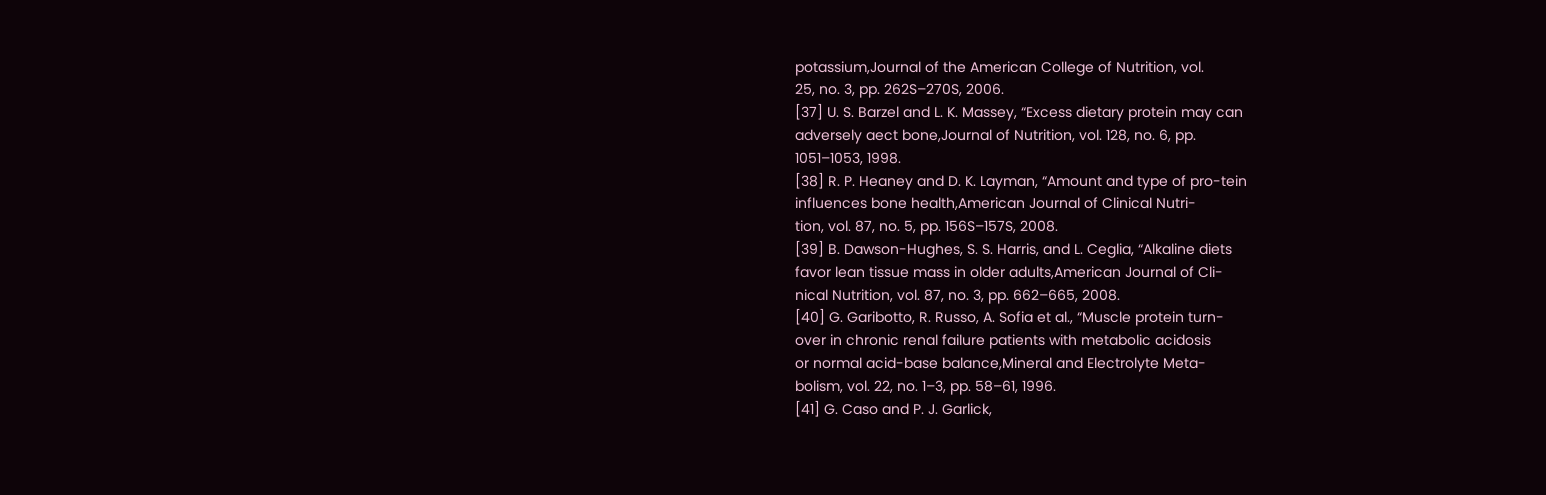potassium,Journal of the American College of Nutrition, vol.
25, no. 3, pp. 262S–270S, 2006.
[37] U. S. Barzel and L. K. Massey, “Excess dietary protein may can
adversely aect bone,Journal of Nutrition, vol. 128, no. 6, pp.
1051–1053, 1998.
[38] R. P. Heaney and D. K. Layman, “Amount and type of pro-tein
influences bone health,American Journal of Clinical Nutri-
tion, vol. 87, no. 5, pp. 156S–157S, 2008.
[39] B. Dawson-Hughes, S. S. Harris, and L. Ceglia, “Alkaline diets
favor lean tissue mass in older adults,American Journal of Cli-
nical Nutrition, vol. 87, no. 3, pp. 662–665, 2008.
[40] G. Garibotto, R. Russo, A. Sofia et al., “Muscle protein turn-
over in chronic renal failure patients with metabolic acidosis
or normal acid-base balance,Mineral and Electrolyte Meta-
bolism, vol. 22, no. 1–3, pp. 58–61, 1996.
[41] G. Caso and P. J. Garlick,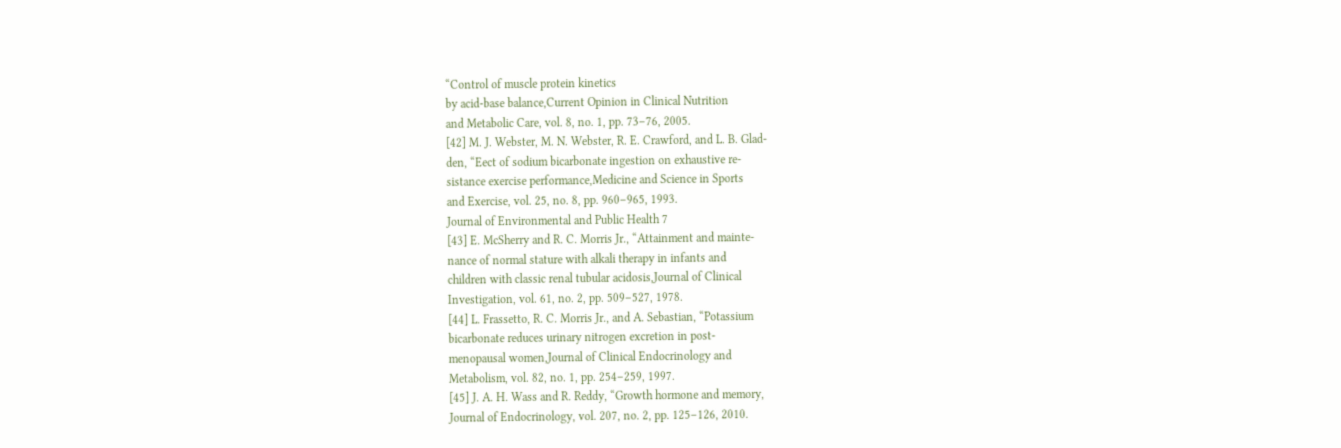“Control of muscle protein kinetics
by acid-base balance,Current Opinion in Clinical Nutrition
and Metabolic Care, vol. 8, no. 1, pp. 73–76, 2005.
[42] M. J. Webster, M. N. Webster, R. E. Crawford, and L. B. Glad-
den, “Eect of sodium bicarbonate ingestion on exhaustive re-
sistance exercise performance,Medicine and Science in Sports
and Exercise, vol. 25, no. 8, pp. 960–965, 1993.
Journal of Environmental and Public Health 7
[43] E. McSherry and R. C. Morris Jr., “Attainment and mainte-
nance of normal stature with alkali therapy in infants and
children with classic renal tubular acidosis,Journal of Clinical
Investigation, vol. 61, no. 2, pp. 509–527, 1978.
[44] L. Frassetto, R. C. Morris Jr., and A. Sebastian, “Potassium
bicarbonate reduces urinary nitrogen excretion in post-
menopausal women,Journal of Clinical Endocrinology and
Metabolism, vol. 82, no. 1, pp. 254–259, 1997.
[45] J. A. H. Wass and R. Reddy, “Growth hormone and memory,
Journal of Endocrinology, vol. 207, no. 2, pp. 125–126, 2010.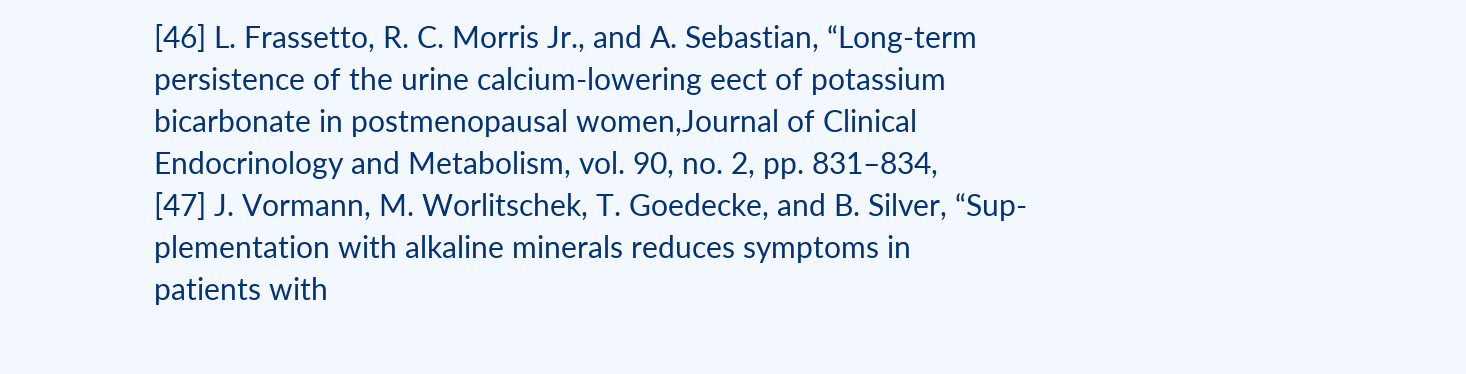[46] L. Frassetto, R. C. Morris Jr., and A. Sebastian, “Long-term
persistence of the urine calcium-lowering eect of potassium
bicarbonate in postmenopausal women,Journal of Clinical
Endocrinology and Metabolism, vol. 90, no. 2, pp. 831–834,
[47] J. Vormann, M. Worlitschek, T. Goedecke, and B. Silver, “Sup-
plementation with alkaline minerals reduces symptoms in
patients with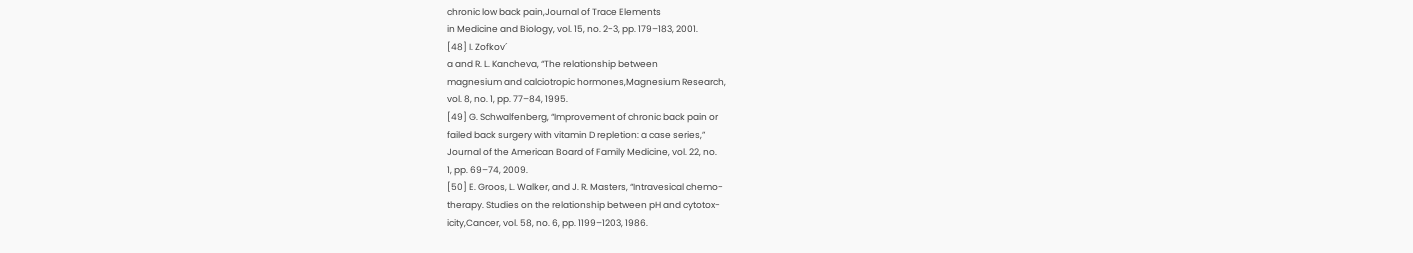chronic low back pain,Journal of Trace Elements
in Medicine and Biology, vol. 15, no. 2-3, pp. 179–183, 2001.
[48] I. Zofkov´
a and R. L. Kancheva, “The relationship between
magnesium and calciotropic hormones,Magnesium Research,
vol. 8, no. 1, pp. 77–84, 1995.
[49] G. Schwalfenberg, “Improvement of chronic back pain or
failed back surgery with vitamin D repletion: a case series,”
Journal of the American Board of Family Medicine, vol. 22, no.
1, pp. 69–74, 2009.
[50] E. Groos, L. Walker, and J. R. Masters, “Intravesical chemo-
therapy. Studies on the relationship between pH and cytotox-
icity,Cancer, vol. 58, no. 6, pp. 1199–1203, 1986.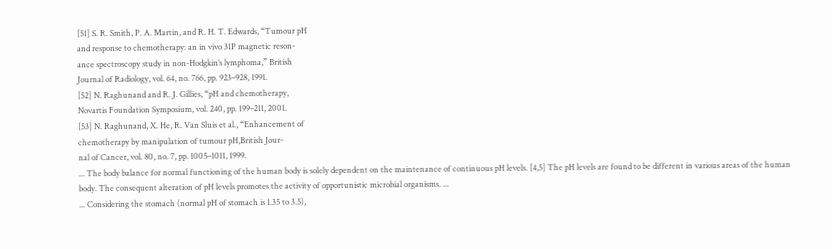[51] S. R. Smith, P. A. Martin, and R. H. T. Edwards, “Tumour pH
and response to chemotherapy: an in vivo 31P magnetic reson-
ance spectroscopy study in non-Hodgkin’s lymphoma,” British
Journal of Radiology, vol. 64, no. 766, pp. 923–928, 1991.
[52] N. Raghunand and R. J. Gillies, “pH and chemotherapy,
Novartis Foundation Symposium, vol. 240, pp. 199–211, 2001.
[53] N. Raghunand, X. He, R. Van Sluis et al., “Enhancement of
chemotherapy by manipulation of tumour pH,British Jour-
nal of Cancer, vol. 80, no. 7, pp. 1005–1011, 1999.
... The body balance for normal functioning of the human body is solely dependent on the maintenance of continuous pH levels. [4,5] The pH levels are found to be different in various areas of the human body. The consequent alteration of pH levels promotes the activity of opportunistic microbial organisms. ...
... Considering the stomach (normal pH of stomach is 1.35 to 3.5),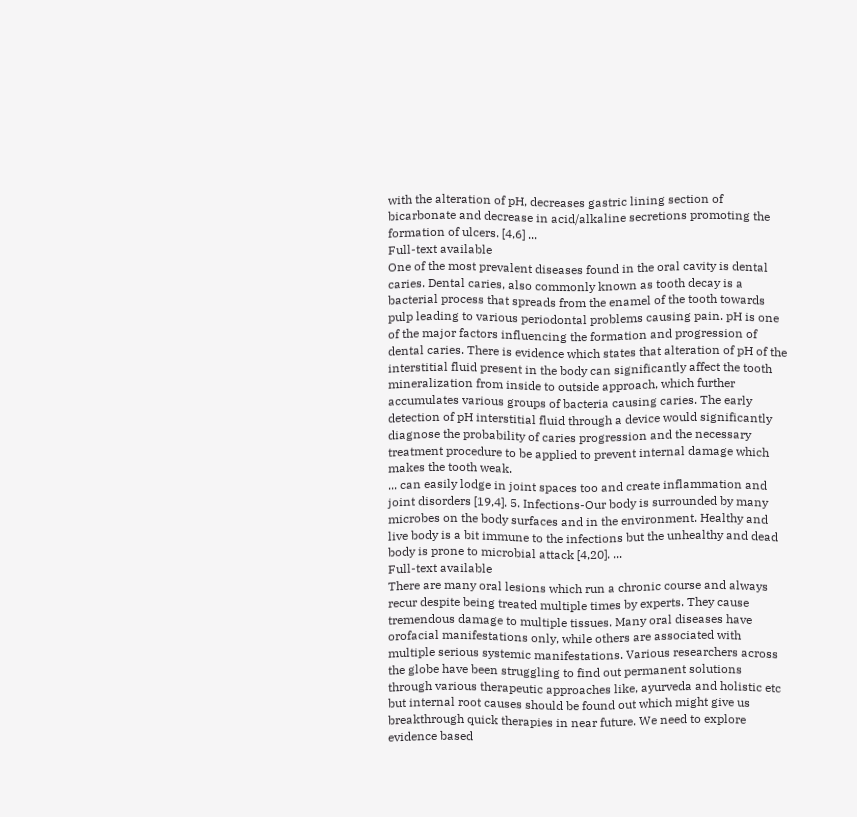with the alteration of pH, decreases gastric lining section of bicarbonate and decrease in acid/alkaline secretions promoting the formation of ulcers. [4,6] ...
Full-text available
One of the most prevalent diseases found in the oral cavity is dental caries. Dental caries, also commonly known as tooth decay is a bacterial process that spreads from the enamel of the tooth towards pulp leading to various periodontal problems causing pain. pH is one of the major factors influencing the formation and progression of dental caries. There is evidence which states that alteration of pH of the interstitial fluid present in the body can significantly affect the tooth mineralization from inside to outside approach, which further accumulates various groups of bacteria causing caries. The early detection of pH interstitial fluid through a device would significantly diagnose the probability of caries progression and the necessary treatment procedure to be applied to prevent internal damage which makes the tooth weak.
... can easily lodge in joint spaces too and create inflammation and joint disorders [19,4]. 5. Infections-Our body is surrounded by many microbes on the body surfaces and in the environment. Healthy and live body is a bit immune to the infections but the unhealthy and dead body is prone to microbial attack [4,20]. ...
Full-text available
There are many oral lesions which run a chronic course and always recur despite being treated multiple times by experts. They cause tremendous damage to multiple tissues. Many oral diseases have orofacial manifestations only, while others are associated with multiple serious systemic manifestations. Various researchers across the globe have been struggling to find out permanent solutions through various therapeutic approaches like, ayurveda and holistic etc but internal root causes should be found out which might give us breakthrough quick therapies in near future. We need to explore evidence based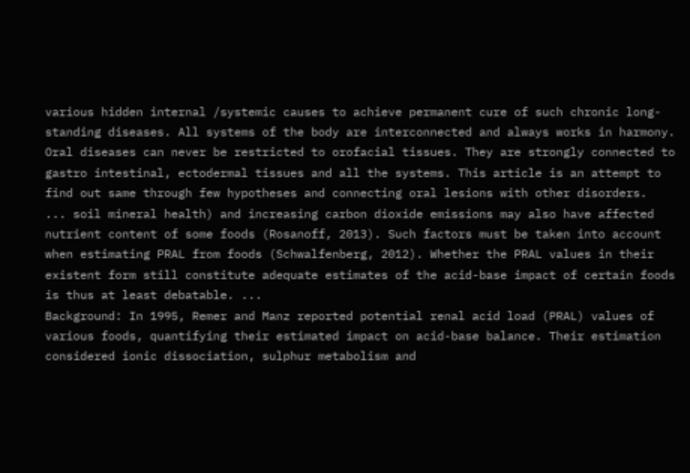various hidden internal /systemic causes to achieve permanent cure of such chronic long-standing diseases. All systems of the body are interconnected and always works in harmony. Oral diseases can never be restricted to orofacial tissues. They are strongly connected to gastro intestinal, ectodermal tissues and all the systems. This article is an attempt to find out same through few hypotheses and connecting oral lesions with other disorders.
... soil mineral health) and increasing carbon dioxide emissions may also have affected nutrient content of some foods (Rosanoff, 2013). Such factors must be taken into account when estimating PRAL from foods (Schwalfenberg, 2012). Whether the PRAL values in their existent form still constitute adequate estimates of the acid-base impact of certain foods is thus at least debatable. ...
Background: In 1995, Remer and Manz reported potential renal acid load (PRAL) values of various foods, quantifying their estimated impact on acid-base balance. Their estimation considered ionic dissociation, sulphur metabolism and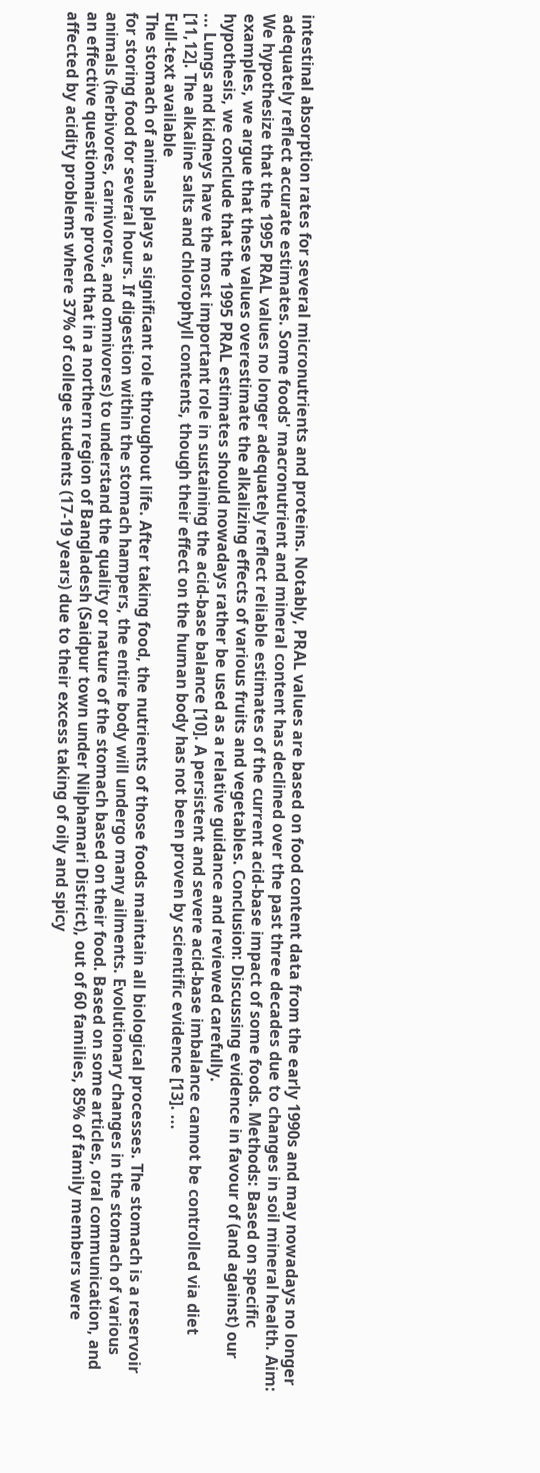intestinal absorption rates for several micronutrients and proteins. Notably, PRAL values are based on food content data from the early 1990s and may nowadays no longer adequately reflect accurate estimates. Some foods' macronutrient and mineral content has declined over the past three decades due to changes in soil mineral health. Aim: We hypothesize that the 1995 PRAL values no longer adequately reflect reliable estimates of the current acid-base impact of some foods. Methods: Based on specific examples, we argue that these values overestimate the alkalizing effects of various fruits and vegetables. Conclusion: Discussing evidence in favour of (and against) our hypothesis, we conclude that the 1995 PRAL estimates should nowadays rather be used as a relative guidance and reviewed carefully.
... Lungs and kidneys have the most important role in sustaining the acid-base balance [10]. A persistent and severe acid-base imbalance cannot be controlled via diet [11,12]. The alkaline salts and chlorophyll contents, though their effect on the human body has not been proven by scientific evidence [13]. ...
Full-text available
The stomach of animals plays a significant role throughout life. After taking food, the nutrients of those foods maintain all biological processes. The stomach is a reservoir for storing food for several hours. If digestion within the stomach hampers, the entire body will undergo many ailments. Evolutionary changes in the stomach of various animals (herbivores, carnivores, and omnivores) to understand the quality or nature of the stomach based on their food. Based on some articles, oral communication, and an effective questionnaire proved that in a northern region of Bangladesh (Saidpur town under Nilphamari District), out of 60 families, 85% of family members were affected by acidity problems where 37% of college students (17-19 years) due to their excess taking of oily and spicy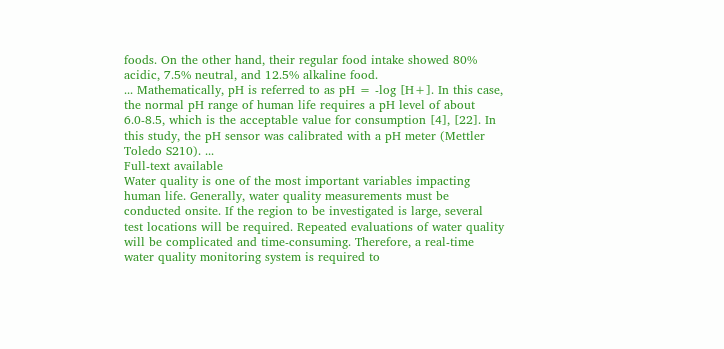foods. On the other hand, their regular food intake showed 80% acidic, 7.5% neutral, and 12.5% alkaline food.
... Mathematically, pH is referred to as pH = -log [H+]. In this case, the normal pH range of human life requires a pH level of about 6.0-8.5, which is the acceptable value for consumption [4], [22]. In this study, the pH sensor was calibrated with a pH meter (Mettler Toledo S210). ...
Full-text available
Water quality is one of the most important variables impacting human life. Generally, water quality measurements must be conducted onsite. If the region to be investigated is large, several test locations will be required. Repeated evaluations of water quality will be complicated and time-consuming. Therefore, a real-time water quality monitoring system is required to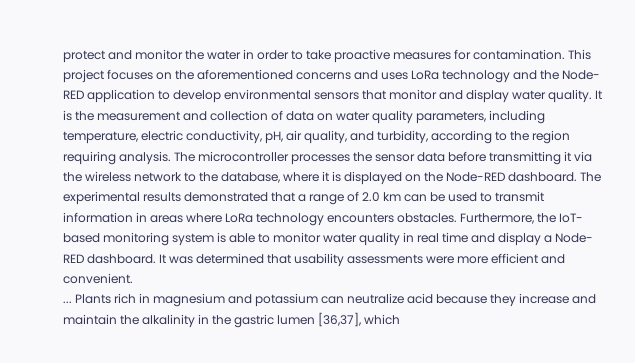protect and monitor the water in order to take proactive measures for contamination. This project focuses on the aforementioned concerns and uses LoRa technology and the Node-RED application to develop environmental sensors that monitor and display water quality. It is the measurement and collection of data on water quality parameters, including temperature, electric conductivity, pH, air quality, and turbidity, according to the region requiring analysis. The microcontroller processes the sensor data before transmitting it via the wireless network to the database, where it is displayed on the Node-RED dashboard. The experimental results demonstrated that a range of 2.0 km can be used to transmit information in areas where LoRa technology encounters obstacles. Furthermore, the IoT-based monitoring system is able to monitor water quality in real time and display a Node-RED dashboard. It was determined that usability assessments were more efficient and convenient.
... Plants rich in magnesium and potassium can neutralize acid because they increase and maintain the alkalinity in the gastric lumen [36,37], which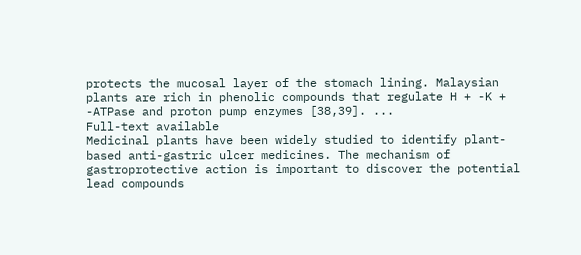protects the mucosal layer of the stomach lining. Malaysian plants are rich in phenolic compounds that regulate H + -K + -ATPase and proton pump enzymes [38,39]. ...
Full-text available
Medicinal plants have been widely studied to identify plant-based anti-gastric ulcer medicines. The mechanism of gastroprotective action is important to discover the potential lead compounds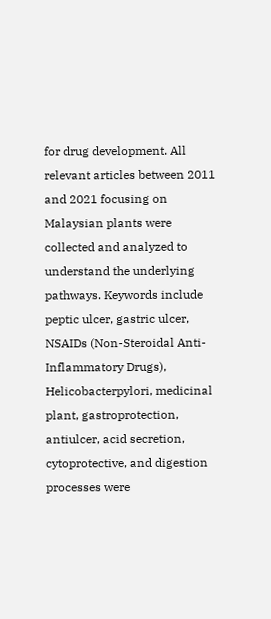for drug development. All relevant articles between 2011 and 2021 focusing on Malaysian plants were collected and analyzed to understand the underlying pathways. Keywords include peptic ulcer, gastric ulcer, NSAIDs (Non-Steroidal Anti-Inflammatory Drugs), Helicobacterpylori, medicinal plant, gastroprotection, antiulcer, acid secretion, cytoprotective, and digestion processes were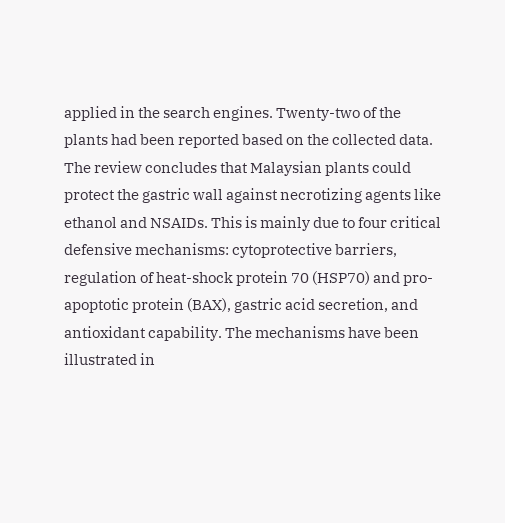applied in the search engines. Twenty-two of the plants had been reported based on the collected data. The review concludes that Malaysian plants could protect the gastric wall against necrotizing agents like ethanol and NSAIDs. This is mainly due to four critical defensive mechanisms: cytoprotective barriers, regulation of heat-shock protein 70 (HSP70) and pro-apoptotic protein (BAX), gastric acid secretion, and antioxidant capability. The mechanisms have been illustrated in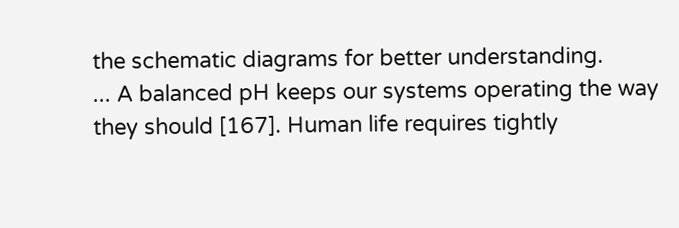the schematic diagrams for better understanding.
... A balanced pH keeps our systems operating the way they should [167]. Human life requires tightly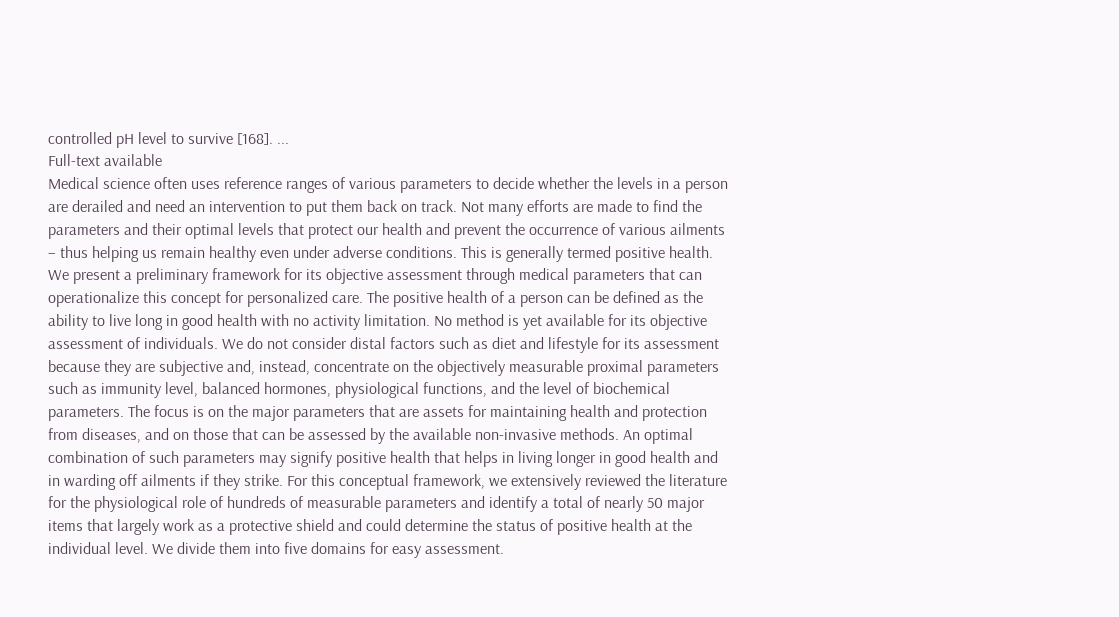controlled pH level to survive [168]. ...
Full-text available
Medical science often uses reference ranges of various parameters to decide whether the levels in a person are derailed and need an intervention to put them back on track. Not many efforts are made to find the parameters and their optimal levels that protect our health and prevent the occurrence of various ailments – thus helping us remain healthy even under adverse conditions. This is generally termed positive health. We present a preliminary framework for its objective assessment through medical parameters that can operationalize this concept for personalized care. The positive health of a person can be defined as the ability to live long in good health with no activity limitation. No method is yet available for its objective assessment of individuals. We do not consider distal factors such as diet and lifestyle for its assessment because they are subjective and, instead, concentrate on the objectively measurable proximal parameters such as immunity level, balanced hormones, physiological functions, and the level of biochemical parameters. The focus is on the major parameters that are assets for maintaining health and protection from diseases, and on those that can be assessed by the available non-invasive methods. An optimal combination of such parameters may signify positive health that helps in living longer in good health and in warding off ailments if they strike. For this conceptual framework, we extensively reviewed the literature for the physiological role of hundreds of measurable parameters and identify a total of nearly 50 major items that largely work as a protective shield and could determine the status of positive health at the individual level. We divide them into five domains for easy assessment.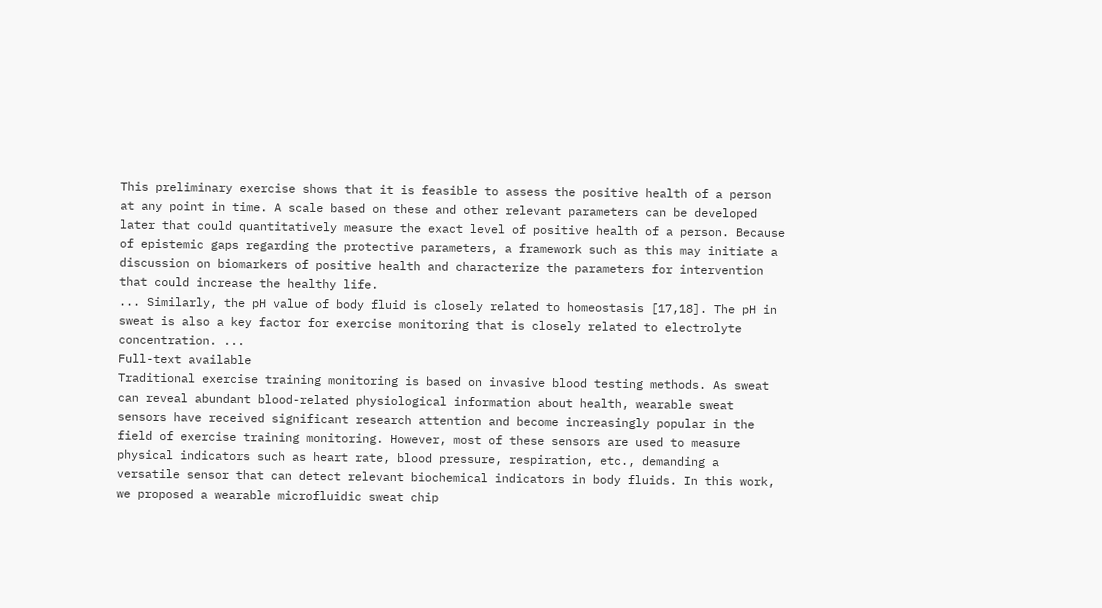This preliminary exercise shows that it is feasible to assess the positive health of a person at any point in time. A scale based on these and other relevant parameters can be developed later that could quantitatively measure the exact level of positive health of a person. Because of epistemic gaps regarding the protective parameters, a framework such as this may initiate a discussion on biomarkers of positive health and characterize the parameters for intervention that could increase the healthy life.
... Similarly, the pH value of body fluid is closely related to homeostasis [17,18]. The pH in sweat is also a key factor for exercise monitoring that is closely related to electrolyte concentration. ...
Full-text available
Traditional exercise training monitoring is based on invasive blood testing methods. As sweat can reveal abundant blood-related physiological information about health, wearable sweat sensors have received significant research attention and become increasingly popular in the field of exercise training monitoring. However, most of these sensors are used to measure physical indicators such as heart rate, blood pressure, respiration, etc., demanding a versatile sensor that can detect relevant biochemical indicators in body fluids. In this work, we proposed a wearable microfluidic sweat chip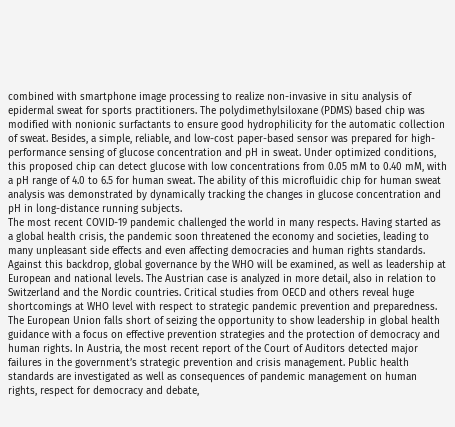combined with smartphone image processing to realize non-invasive in situ analysis of epidermal sweat for sports practitioners. The polydimethylsiloxane (PDMS) based chip was modified with nonionic surfactants to ensure good hydrophilicity for the automatic collection of sweat. Besides, a simple, reliable, and low-cost paper-based sensor was prepared for high-performance sensing of glucose concentration and pH in sweat. Under optimized conditions, this proposed chip can detect glucose with low concentrations from 0.05 mM to 0.40 mM, with a pH range of 4.0 to 6.5 for human sweat. The ability of this microfluidic chip for human sweat analysis was demonstrated by dynamically tracking the changes in glucose concentration and pH in long-distance running subjects.
The most recent COVID-19 pandemic challenged the world in many respects. Having started as a global health crisis, the pandemic soon threatened the economy and societies, leading to many unpleasant side effects and even affecting democracies and human rights standards. Against this backdrop, global governance by the WHO will be examined, as well as leadership at European and national levels. The Austrian case is analyzed in more detail, also in relation to Switzerland and the Nordic countries. Critical studies from OECD and others reveal huge shortcomings at WHO level with respect to strategic pandemic prevention and preparedness. The European Union falls short of seizing the opportunity to show leadership in global health guidance with a focus on effective prevention strategies and the protection of democracy and human rights. In Austria, the most recent report of the Court of Auditors detected major failures in the government’s strategic prevention and crisis management. Public health standards are investigated as well as consequences of pandemic management on human rights, respect for democracy and debate,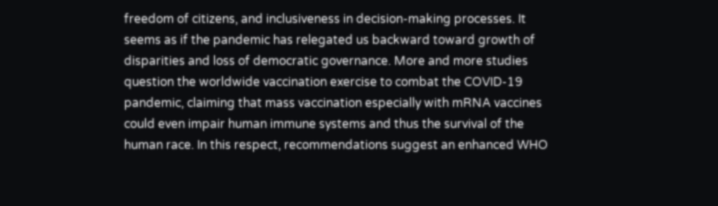freedom of citizens, and inclusiveness in decision-making processes. It seems as if the pandemic has relegated us backward toward growth of disparities and loss of democratic governance. More and more studies question the worldwide vaccination exercise to combat the COVID-19 pandemic, claiming that mass vaccination especially with mRNA vaccines could even impair human immune systems and thus the survival of the human race. In this respect, recommendations suggest an enhanced WHO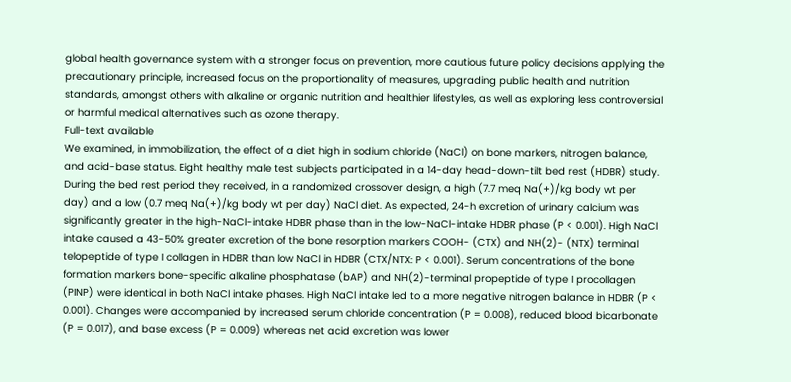global health governance system with a stronger focus on prevention, more cautious future policy decisions applying the precautionary principle, increased focus on the proportionality of measures, upgrading public health and nutrition standards, amongst others with alkaline or organic nutrition and healthier lifestyles, as well as exploring less controversial or harmful medical alternatives such as ozone therapy.
Full-text available
We examined, in immobilization, the effect of a diet high in sodium chloride (NaCl) on bone markers, nitrogen balance, and acid-base status. Eight healthy male test subjects participated in a 14-day head-down-tilt bed rest (HDBR) study. During the bed rest period they received, in a randomized crossover design, a high (7.7 meq Na(+)/kg body wt per day) and a low (0.7 meq Na(+)/kg body wt per day) NaCl diet. As expected, 24-h excretion of urinary calcium was significantly greater in the high-NaCl-intake HDBR phase than in the low-NaCl-intake HDBR phase (P < 0.001). High NaCl intake caused a 43-50% greater excretion of the bone resorption markers COOH- (CTX) and NH(2)- (NTX) terminal telopeptide of type I collagen in HDBR than low NaCl in HDBR (CTX/NTX: P < 0.001). Serum concentrations of the bone formation markers bone-specific alkaline phosphatase (bAP) and NH(2)-terminal propeptide of type I procollagen (PINP) were identical in both NaCl intake phases. High NaCl intake led to a more negative nitrogen balance in HDBR (P < 0.001). Changes were accompanied by increased serum chloride concentration (P = 0.008), reduced blood bicarbonate (P = 0.017), and base excess (P = 0.009) whereas net acid excretion was lower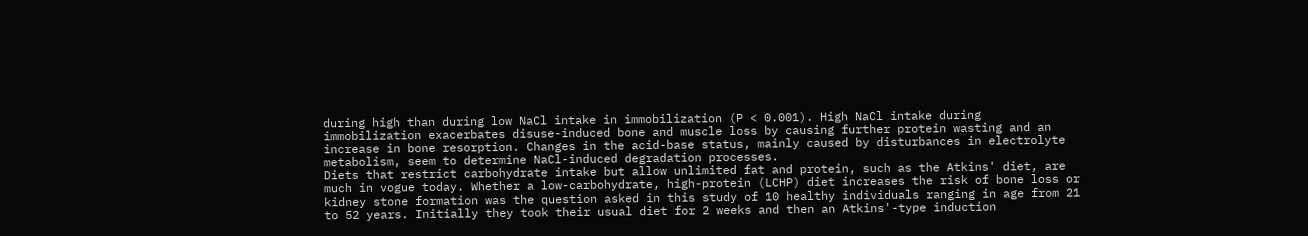during high than during low NaCl intake in immobilization (P < 0.001). High NaCl intake during immobilization exacerbates disuse-induced bone and muscle loss by causing further protein wasting and an increase in bone resorption. Changes in the acid-base status, mainly caused by disturbances in electrolyte metabolism, seem to determine NaCl-induced degradation processes.
Diets that restrict carbohydrate intake but allow unlimited fat and protein, such as the Atkins' diet, are much in vogue today. Whether a low-carbohydrate, high-protein (LCHP) diet increases the risk of bone loss or kidney stone formation was the question asked in this study of 10 healthy individuals ranging in age from 21 to 52 years. Initially they took their usual diet for 2 weeks and then an Atkins'-type induction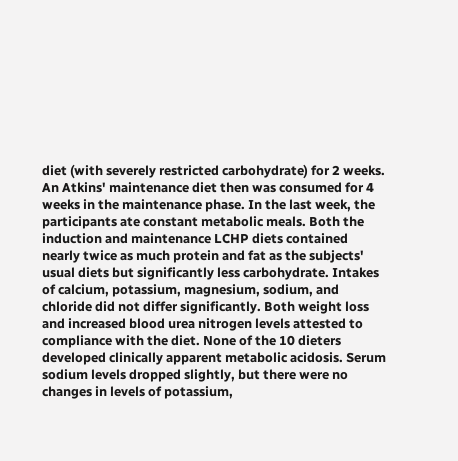diet (with severely restricted carbohydrate) for 2 weeks. An Atkins' maintenance diet then was consumed for 4 weeks in the maintenance phase. In the last week, the participants ate constant metabolic meals. Both the induction and maintenance LCHP diets contained nearly twice as much protein and fat as the subjects' usual diets but significantly less carbohydrate. Intakes of calcium, potassium, magnesium, sodium, and chloride did not differ significantly. Both weight loss and increased blood urea nitrogen levels attested to compliance with the diet. None of the 10 dieters developed clinically apparent metabolic acidosis. Serum sodium levels dropped slightly, but there were no changes in levels of potassium,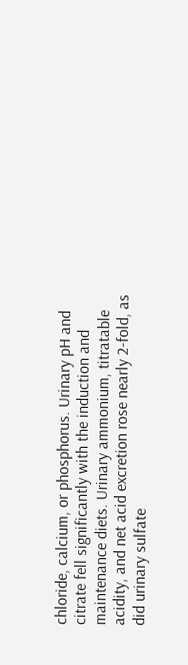chloride, calcium, or phosphorus. Urinary pH and citrate fell significantly with the induction and maintenance diets. Urinary ammonium, titratable acidity, and net acid excretion rose nearly 2-fold, as did urinary sulfate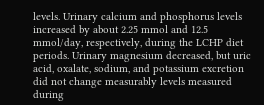levels. Urinary calcium and phosphorus levels increased by about 2.25 mmol and 12.5 mmol/day, respectively, during the LCHP diet periods. Urinary magnesium decreased, but uric acid, oxalate, sodium, and potassium excretion did not change measurably levels measured during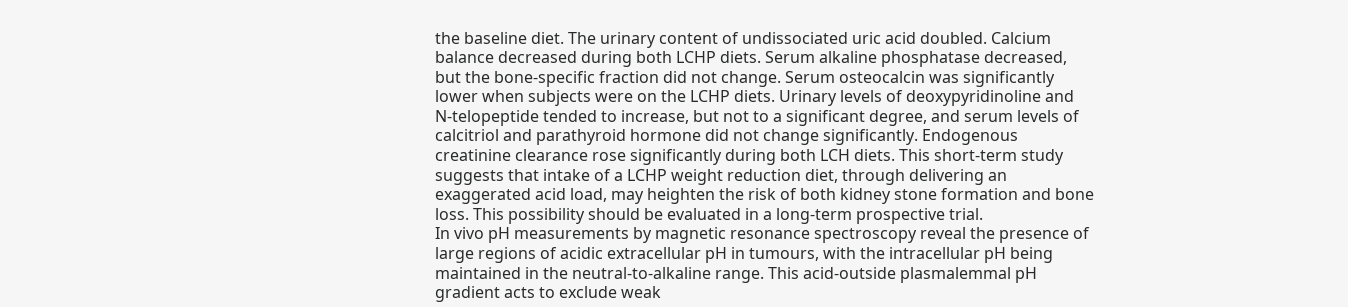the baseline diet. The urinary content of undissociated uric acid doubled. Calcium balance decreased during both LCHP diets. Serum alkaline phosphatase decreased, but the bone-specific fraction did not change. Serum osteocalcin was significantly lower when subjects were on the LCHP diets. Urinary levels of deoxypyridinoline and N-telopeptide tended to increase, but not to a significant degree, and serum levels of calcitriol and parathyroid hormone did not change significantly. Endogenous creatinine clearance rose significantly during both LCH diets. This short-term study suggests that intake of a LCHP weight reduction diet, through delivering an exaggerated acid load, may heighten the risk of both kidney stone formation and bone loss. This possibility should be evaluated in a long-term prospective trial.
In vivo pH measurements by magnetic resonance spectroscopy reveal the presence of large regions of acidic extracellular pH in tumours, with the intracellular pH being maintained in the neutral-to-alkaline range. This acid-outside plasmalemmal pH gradient acts to exclude weak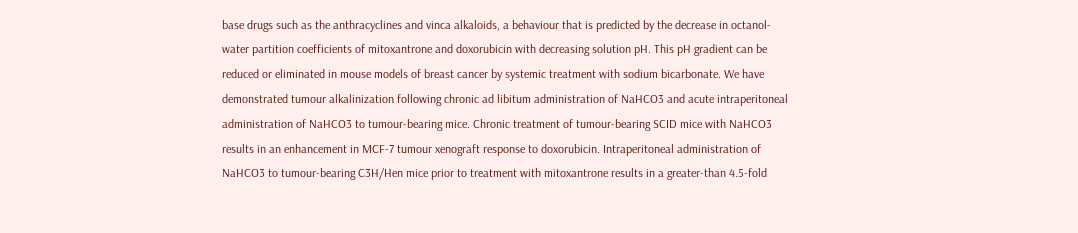base drugs such as the anthracyclines and vinca alkaloids, a behaviour that is predicted by the decrease in octanol-water partition coefficients of mitoxantrone and doxorubicin with decreasing solution pH. This pH gradient can be reduced or eliminated in mouse models of breast cancer by systemic treatment with sodium bicarbonate. We have demonstrated tumour alkalinization following chronic ad libitum administration of NaHCO3 and acute intraperitoneal administration of NaHCO3 to tumour-bearing mice. Chronic treatment of tumour-bearing SCID mice with NaHCO3 results in an enhancement in MCF-7 tumour xenograft response to doxorubicin. Intraperitoneal administration of NaHCO3 to tumour-bearing C3H/Hen mice prior to treatment with mitoxantrone results in a greater-than 4.5-fold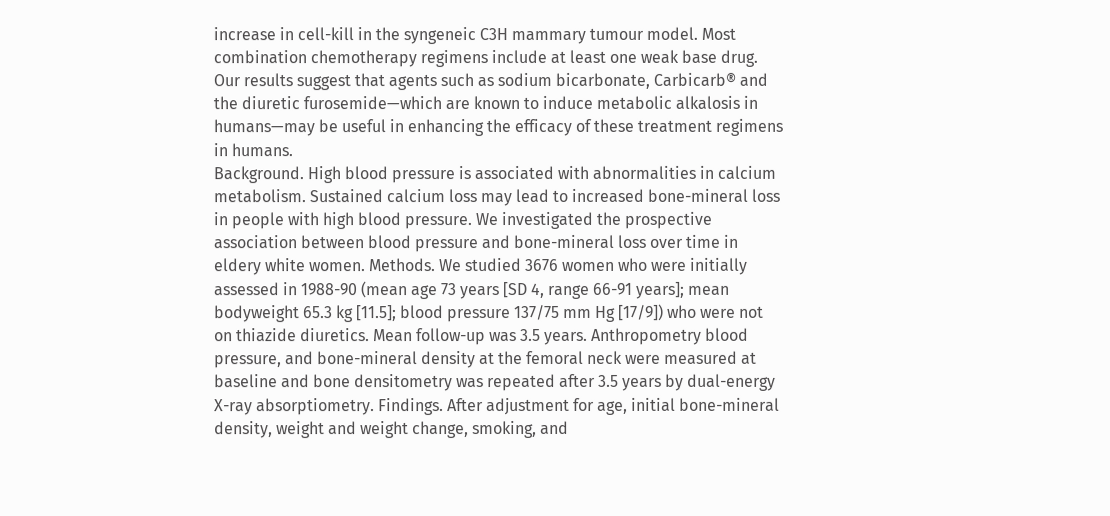increase in cell-kill in the syngeneic C3H mammary tumour model. Most combination chemotherapy regimens include at least one weak base drug. Our results suggest that agents such as sodium bicarbonate, Carbicarb® and the diuretic furosemide—which are known to induce metabolic alkalosis in humans—may be useful in enhancing the efficacy of these treatment regimens in humans.
Background. High blood pressure is associated with abnormalities in calcium metabolism. Sustained calcium loss may lead to increased bone-mineral loss in people with high blood pressure. We investigated the prospective association between blood pressure and bone-mineral loss over time in eldery white women. Methods. We studied 3676 women who were initially assessed in 1988-90 (mean age 73 years [SD 4, range 66-91 years]; mean bodyweight 65.3 kg [11.5]; blood pressure 137/75 mm Hg [17/9]) who were not on thiazide diuretics. Mean follow-up was 3.5 years. Anthropometry blood pressure, and bone-mineral density at the femoral neck were measured at baseline and bone densitometry was repeated after 3.5 years by dual-energy X-ray absorptiometry. Findings. After adjustment for age, initial bone-mineral density, weight and weight change, smoking, and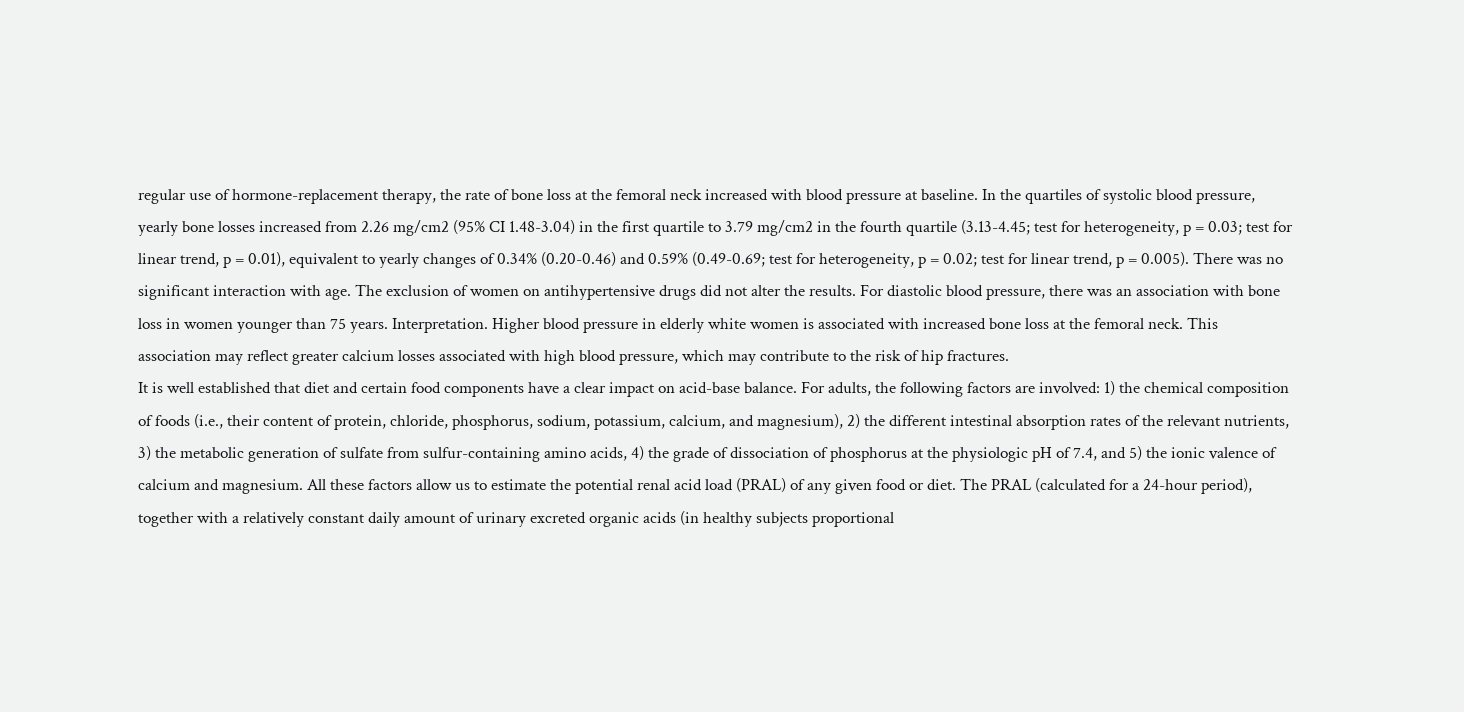regular use of hormone-replacement therapy, the rate of bone loss at the femoral neck increased with blood pressure at baseline. In the quartiles of systolic blood pressure, yearly bone losses increased from 2.26 mg/cm2 (95% CI 1.48-3.04) in the first quartile to 3.79 mg/cm2 in the fourth quartile (3.13-4.45; test for heterogeneity, p = 0.03; test for linear trend, p = 0.01), equivalent to yearly changes of 0.34% (0.20-0.46) and 0.59% (0.49-0.69; test for heterogeneity, p = 0.02; test for linear trend, p = 0.005). There was no significant interaction with age. The exclusion of women on antihypertensive drugs did not alter the results. For diastolic blood pressure, there was an association with bone loss in women younger than 75 years. Interpretation. Higher blood pressure in elderly white women is associated with increased bone loss at the femoral neck. This association may reflect greater calcium losses associated with high blood pressure, which may contribute to the risk of hip fractures.
It is well established that diet and certain food components have a clear impact on acid-base balance. For adults, the following factors are involved: 1) the chemical composition of foods (i.e., their content of protein, chloride, phosphorus, sodium, potassium, calcium, and magnesium), 2) the different intestinal absorption rates of the relevant nutrients, 3) the metabolic generation of sulfate from sulfur-containing amino acids, 4) the grade of dissociation of phosphorus at the physiologic pH of 7.4, and 5) the ionic valence of calcium and magnesium. All these factors allow us to estimate the potential renal acid load (PRAL) of any given food or diet. The PRAL (calculated for a 24-hour period), together with a relatively constant daily amount of urinary excreted organic acids (in healthy subjects proportional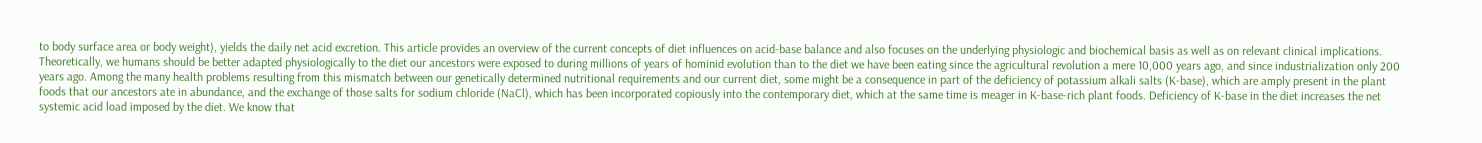to body surface area or body weight), yields the daily net acid excretion. This article provides an overview of the current concepts of diet influences on acid-base balance and also focuses on the underlying physiologic and biochemical basis as well as on relevant clinical implications.
Theoretically, we humans should be better adapted physiologically to the diet our ancestors were exposed to during millions of years of hominid evolution than to the diet we have been eating since the agricultural revolution a mere 10,000 years ago, and since industrialization only 200 years ago. Among the many health problems resulting from this mismatch between our genetically determined nutritional requirements and our current diet, some might be a consequence in part of the deficiency of potassium alkali salts (K-base), which are amply present in the plant foods that our ancestors ate in abundance, and the exchange of those salts for sodium chloride (NaCl), which has been incorporated copiously into the contemporary diet, which at the same time is meager in K-base-rich plant foods. Deficiency of K-base in the diet increases the net systemic acid load imposed by the diet. We know that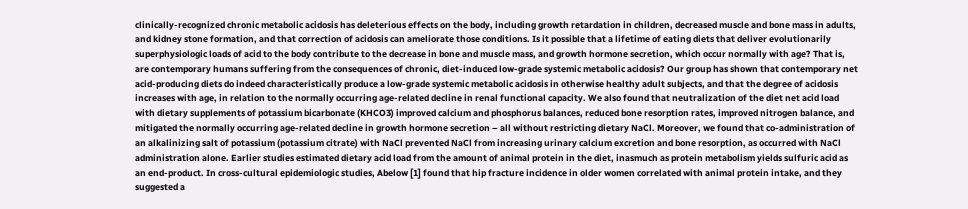clinically-recognized chronic metabolic acidosis has deleterious effects on the body, including growth retardation in children, decreased muscle and bone mass in adults, and kidney stone formation, and that correction of acidosis can ameliorate those conditions. Is it possible that a lifetime of eating diets that deliver evolutionarily superphysiologic loads of acid to the body contribute to the decrease in bone and muscle mass, and growth hormone secretion, which occur normally with age? That is, are contemporary humans suffering from the consequences of chronic, diet-induced low-grade systemic metabolic acidosis? Our group has shown that contemporary net acid-producing diets do indeed characteristically produce a low-grade systemic metabolic acidosis in otherwise healthy adult subjects, and that the degree of acidosis increases with age, in relation to the normally occurring age-related decline in renal functional capacity. We also found that neutralization of the diet net acid load with dietary supplements of potassium bicarbonate (KHCO3) improved calcium and phosphorus balances, reduced bone resorption rates, improved nitrogen balance, and mitigated the normally occurring age-related decline in growth hormone secretion – all without restricting dietary NaCl. Moreover, we found that co-administration of an alkalinizing salt of potassium (potassium citrate) with NaCl prevented NaCl from increasing urinary calcium excretion and bone resorption, as occurred with NaCl administration alone. Earlier studies estimated dietary acid load from the amount of animal protein in the diet, inasmuch as protein metabolism yields sulfuric acid as an end-product. In cross-cultural epidemiologic studies, Abelow [1] found that hip fracture incidence in older women correlated with animal protein intake, and they suggested a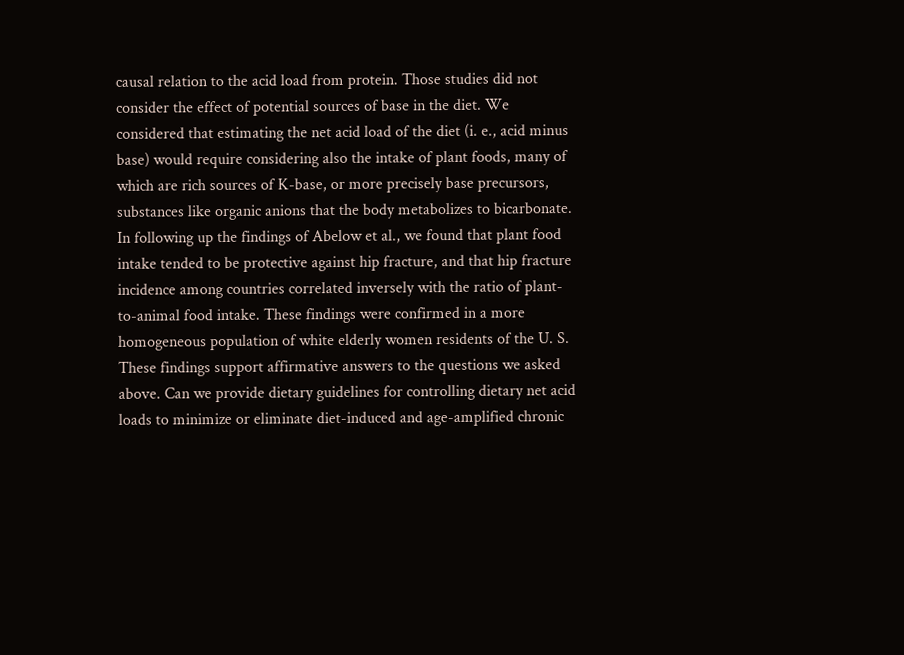causal relation to the acid load from protein. Those studies did not consider the effect of potential sources of base in the diet. We considered that estimating the net acid load of the diet (i. e., acid minus base) would require considering also the intake of plant foods, many of which are rich sources of K-base, or more precisely base precursors, substances like organic anions that the body metabolizes to bicarbonate. In following up the findings of Abelow et al., we found that plant food intake tended to be protective against hip fracture, and that hip fracture incidence among countries correlated inversely with the ratio of plant-to-animal food intake. These findings were confirmed in a more homogeneous population of white elderly women residents of the U. S. These findings support affirmative answers to the questions we asked above. Can we provide dietary guidelines for controlling dietary net acid loads to minimize or eliminate diet-induced and age-amplified chronic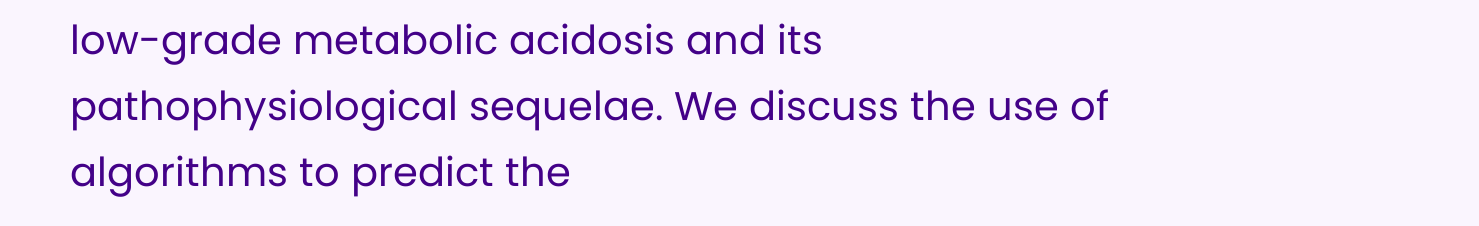low-grade metabolic acidosis and its pathophysiological sequelae. We discuss the use of algorithms to predict the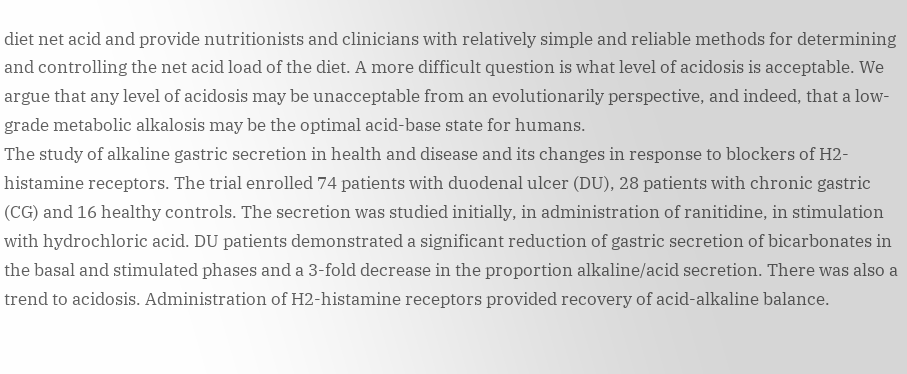diet net acid and provide nutritionists and clinicians with relatively simple and reliable methods for determining and controlling the net acid load of the diet. A more difficult question is what level of acidosis is acceptable. We argue that any level of acidosis may be unacceptable from an evolutionarily perspective, and indeed, that a low-grade metabolic alkalosis may be the optimal acid-base state for humans.
The study of alkaline gastric secretion in health and disease and its changes in response to blockers of H2-histamine receptors. The trial enrolled 74 patients with duodenal ulcer (DU), 28 patients with chronic gastric (CG) and 16 healthy controls. The secretion was studied initially, in administration of ranitidine, in stimulation with hydrochloric acid. DU patients demonstrated a significant reduction of gastric secretion of bicarbonates in the basal and stimulated phases and a 3-fold decrease in the proportion alkaline/acid secretion. There was also a trend to acidosis. Administration of H2-histamine receptors provided recovery of acid-alkaline balance.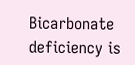Bicarbonate deficiency is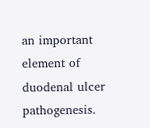an important element of duodenal ulcer pathogenesis.